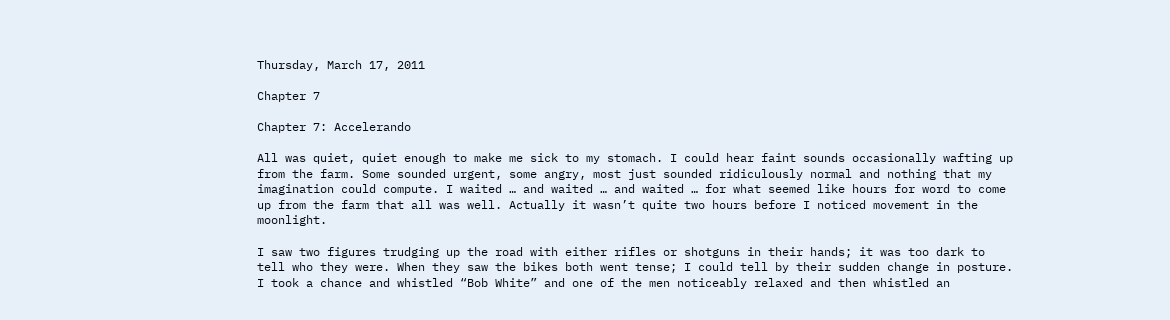Thursday, March 17, 2011

Chapter 7

Chapter 7: Accelerando

All was quiet, quiet enough to make me sick to my stomach. I could hear faint sounds occasionally wafting up from the farm. Some sounded urgent, some angry, most just sounded ridiculously normal and nothing that my imagination could compute. I waited … and waited … and waited … for what seemed like hours for word to come up from the farm that all was well. Actually it wasn’t quite two hours before I noticed movement in the moonlight.

I saw two figures trudging up the road with either rifles or shotguns in their hands; it was too dark to tell who they were. When they saw the bikes both went tense; I could tell by their sudden change in posture. I took a chance and whistled “Bob White” and one of the men noticeably relaxed and then whistled an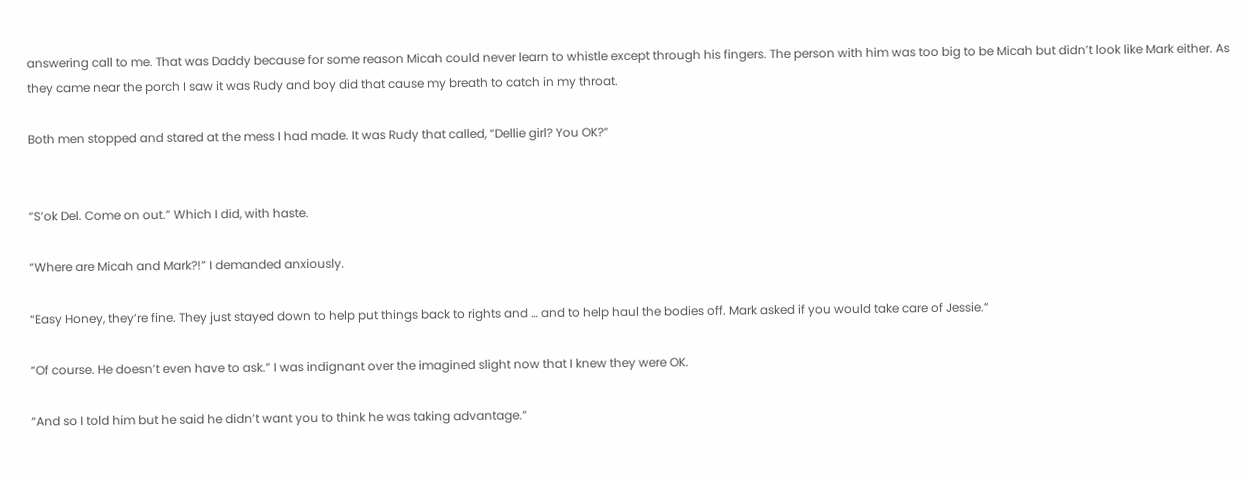answering call to me. That was Daddy because for some reason Micah could never learn to whistle except through his fingers. The person with him was too big to be Micah but didn’t look like Mark either. As they came near the porch I saw it was Rudy and boy did that cause my breath to catch in my throat.

Both men stopped and stared at the mess I had made. It was Rudy that called, “Dellie girl? You OK?”


“S’ok Del. Come on out.” Which I did, with haste.

“Where are Micah and Mark?!” I demanded anxiously.

“Easy Honey, they’re fine. They just stayed down to help put things back to rights and … and to help haul the bodies off. Mark asked if you would take care of Jessie.”

“Of course. He doesn’t even have to ask.” I was indignant over the imagined slight now that I knew they were OK.

“And so I told him but he said he didn’t want you to think he was taking advantage.”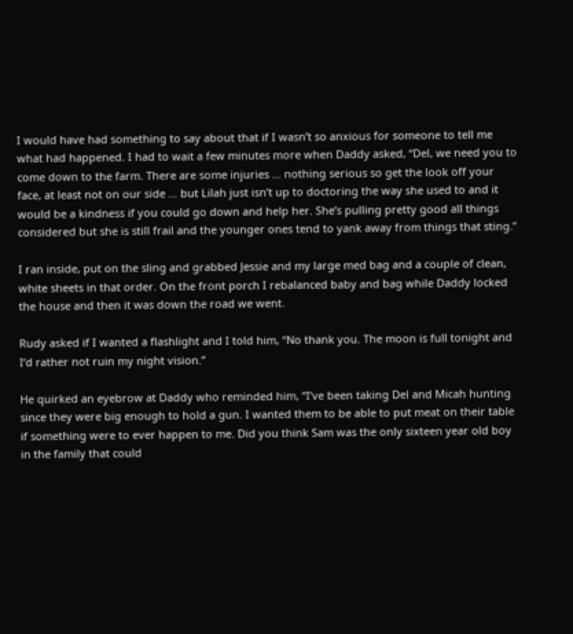I would have had something to say about that if I wasn’t so anxious for someone to tell me what had happened. I had to wait a few minutes more when Daddy asked, “Del, we need you to come down to the farm. There are some injuries … nothing serious so get the look off your face, at least not on our side … but Lilah just isn’t up to doctoring the way she used to and it would be a kindness if you could go down and help her. She’s pulling pretty good all things considered but she is still frail and the younger ones tend to yank away from things that sting.”

I ran inside, put on the sling and grabbed Jessie and my large med bag and a couple of clean, white sheets in that order. On the front porch I rebalanced baby and bag while Daddy locked the house and then it was down the road we went.

Rudy asked if I wanted a flashlight and I told him, “No thank you. The moon is full tonight and I’d rather not ruin my night vision.”

He quirked an eyebrow at Daddy who reminded him, “I’ve been taking Del and Micah hunting since they were big enough to hold a gun. I wanted them to be able to put meat on their table if something were to ever happen to me. Did you think Sam was the only sixteen year old boy in the family that could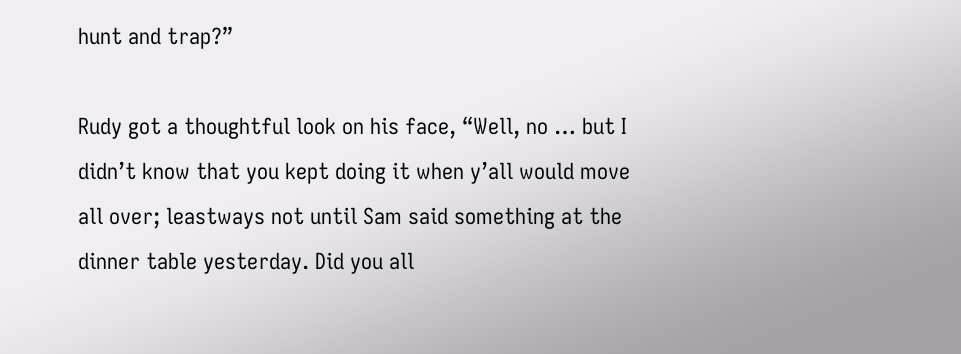hunt and trap?”

Rudy got a thoughtful look on his face, “Well, no … but I didn’t know that you kept doing it when y’all would move all over; leastways not until Sam said something at the dinner table yesterday. Did you all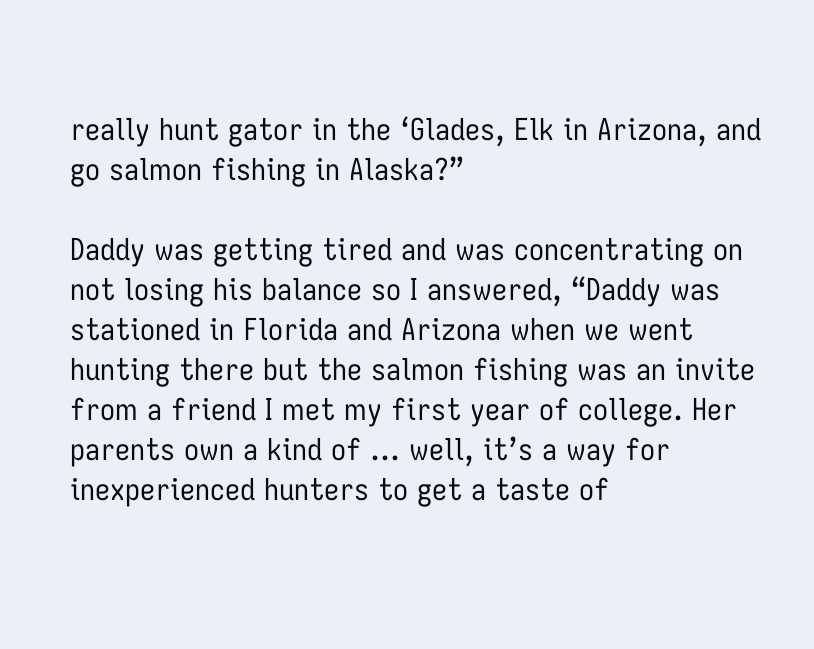really hunt gator in the ‘Glades, Elk in Arizona, and go salmon fishing in Alaska?”

Daddy was getting tired and was concentrating on not losing his balance so I answered, “Daddy was stationed in Florida and Arizona when we went hunting there but the salmon fishing was an invite from a friend I met my first year of college. Her parents own a kind of … well, it’s a way for inexperienced hunters to get a taste of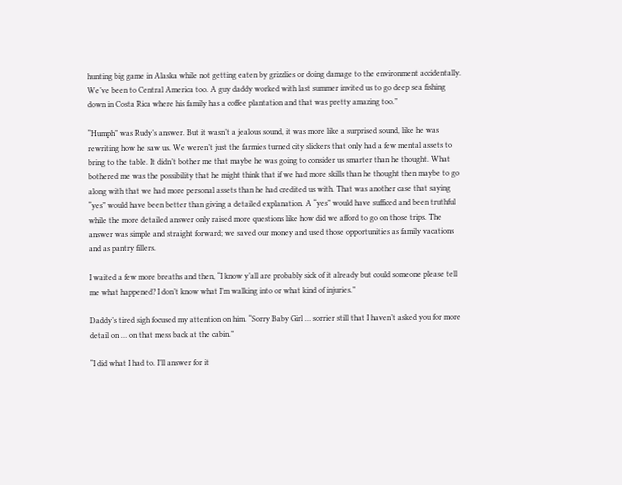hunting big game in Alaska while not getting eaten by grizzlies or doing damage to the environment accidentally. We’ve been to Central America too. A guy daddy worked with last summer invited us to go deep sea fishing down in Costa Rica where his family has a coffee plantation and that was pretty amazing too.”

“Humph” was Rudy’s answer. But it wasn’t a jealous sound, it was more like a surprised sound, like he was rewriting how he saw us. We weren’t just the farmies turned city slickers that only had a few mental assets to bring to the table. It didn’t bother me that maybe he was going to consider us smarter than he thought. What bothered me was the possibility that he might think that if we had more skills than he thought then maybe to go along with that we had more personal assets than he had credited us with. That was another case that saying “yes” would have been better than giving a detailed explanation. A “yes” would have sufficed and been truthful while the more detailed answer only raised more questions like how did we afford to go on those trips. The answer was simple and straight forward; we saved our money and used those opportunities as family vacations and as pantry fillers.

I waited a few more breaths and then, “I know y’all are probably sick of it already but could someone please tell me what happened? I don’t know what I’m walking into or what kind of injuries.”

Daddy’s tired sigh focused my attention on him. “Sorry Baby Girl … sorrier still that I haven’t asked you for more detail on … on that mess back at the cabin.”

“I did what I had to. I’ll answer for it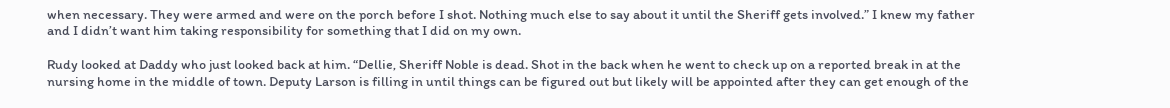when necessary. They were armed and were on the porch before I shot. Nothing much else to say about it until the Sheriff gets involved.” I knew my father and I didn’t want him taking responsibility for something that I did on my own.

Rudy looked at Daddy who just looked back at him. “Dellie, Sheriff Noble is dead. Shot in the back when he went to check up on a reported break in at the nursing home in the middle of town. Deputy Larson is filling in until things can be figured out but likely will be appointed after they can get enough of the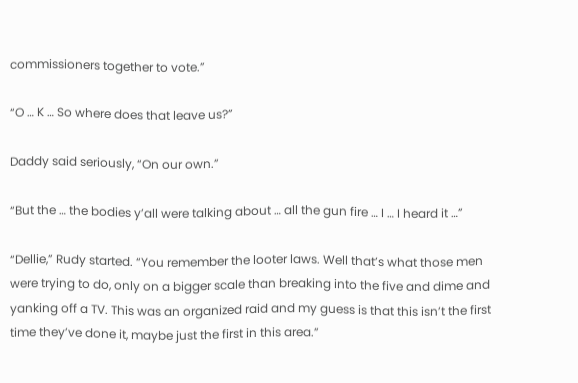commissioners together to vote.”

“O … K … So where does that leave us?”

Daddy said seriously, “On our own.”

“But the … the bodies y’all were talking about … all the gun fire … I … I heard it …”

“Dellie,” Rudy started. “You remember the looter laws. Well that’s what those men were trying to do, only on a bigger scale than breaking into the five and dime and yanking off a TV. This was an organized raid and my guess is that this isn’t the first time they’ve done it, maybe just the first in this area.”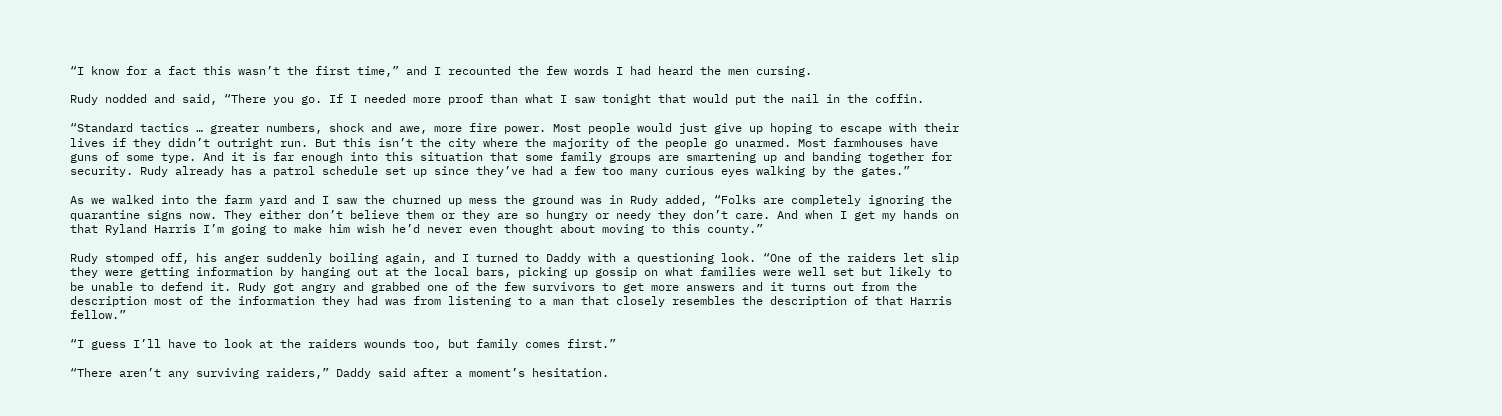“I know for a fact this wasn’t the first time,” and I recounted the few words I had heard the men cursing.

Rudy nodded and said, “There you go. If I needed more proof than what I saw tonight that would put the nail in the coffin.

“Standard tactics … greater numbers, shock and awe, more fire power. Most people would just give up hoping to escape with their lives if they didn’t outright run. But this isn’t the city where the majority of the people go unarmed. Most farmhouses have guns of some type. And it is far enough into this situation that some family groups are smartening up and banding together for security. Rudy already has a patrol schedule set up since they’ve had a few too many curious eyes walking by the gates.”

As we walked into the farm yard and I saw the churned up mess the ground was in Rudy added, “Folks are completely ignoring the quarantine signs now. They either don’t believe them or they are so hungry or needy they don’t care. And when I get my hands on that Ryland Harris I’m going to make him wish he’d never even thought about moving to this county.”

Rudy stomped off, his anger suddenly boiling again, and I turned to Daddy with a questioning look. “One of the raiders let slip they were getting information by hanging out at the local bars, picking up gossip on what families were well set but likely to be unable to defend it. Rudy got angry and grabbed one of the few survivors to get more answers and it turns out from the description most of the information they had was from listening to a man that closely resembles the description of that Harris fellow.”

“I guess I’ll have to look at the raiders wounds too, but family comes first.”

“There aren’t any surviving raiders,” Daddy said after a moment’s hesitation.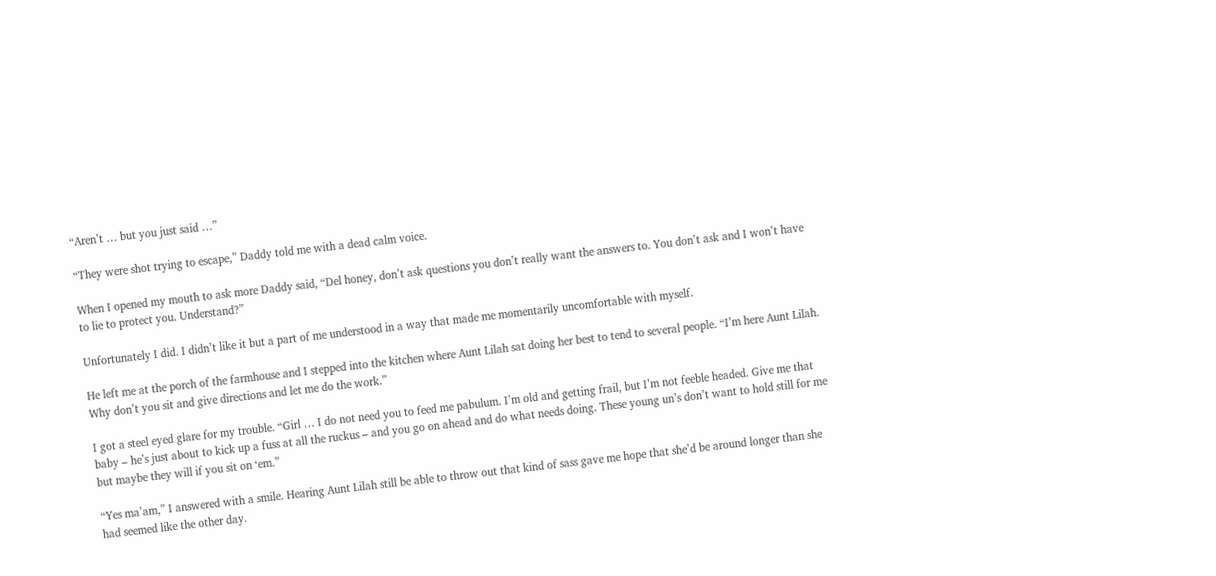“Aren’t … but you just said …”

“They were shot trying to escape,” Daddy told me with a dead calm voice.

When I opened my mouth to ask more Daddy said, “Del honey, don’t ask questions you don’t really want the answers to. You don’t ask and I won’t have to lie to protect you. Understand?”

Unfortunately I did. I didn’t like it but a part of me understood in a way that made me momentarily uncomfortable with myself.

He left me at the porch of the farmhouse and I stepped into the kitchen where Aunt Lilah sat doing her best to tend to several people. “I’m here Aunt Lilah. Why don’t you sit and give directions and let me do the work.”

I got a steel eyed glare for my trouble. “Girl … I do not need you to feed me pabulum. I’m old and getting frail, but I’m not feeble headed. Give me that baby – he’s just about to kick up a fuss at all the ruckus – and you go on ahead and do what needs doing. These young un’s don’t want to hold still for me but maybe they will if you sit on ‘em.”

“Yes ma’am,” I answered with a smile. Hearing Aunt Lilah still be able to throw out that kind of sass gave me hope that she’d be around longer than she had seemed like the other day.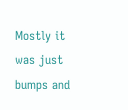Mostly it was just bumps and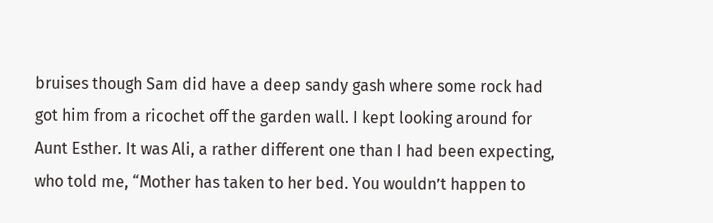bruises though Sam did have a deep sandy gash where some rock had got him from a ricochet off the garden wall. I kept looking around for Aunt Esther. It was Ali, a rather different one than I had been expecting, who told me, “Mother has taken to her bed. You wouldn’t happen to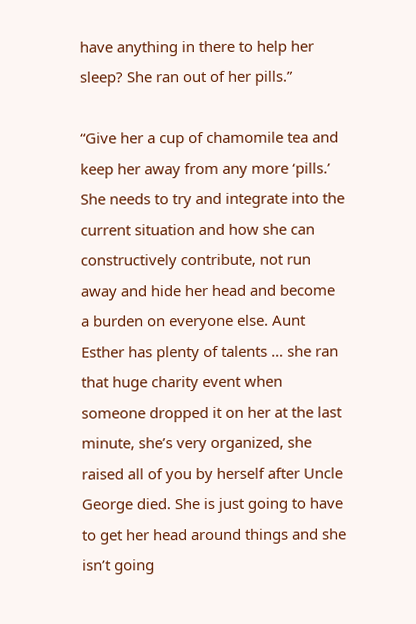have anything in there to help her sleep? She ran out of her pills.”

“Give her a cup of chamomile tea and keep her away from any more ‘pills.’ She needs to try and integrate into the current situation and how she can constructively contribute, not run away and hide her head and become a burden on everyone else. Aunt Esther has plenty of talents … she ran that huge charity event when someone dropped it on her at the last minute, she’s very organized, she raised all of you by herself after Uncle George died. She is just going to have to get her head around things and she isn’t going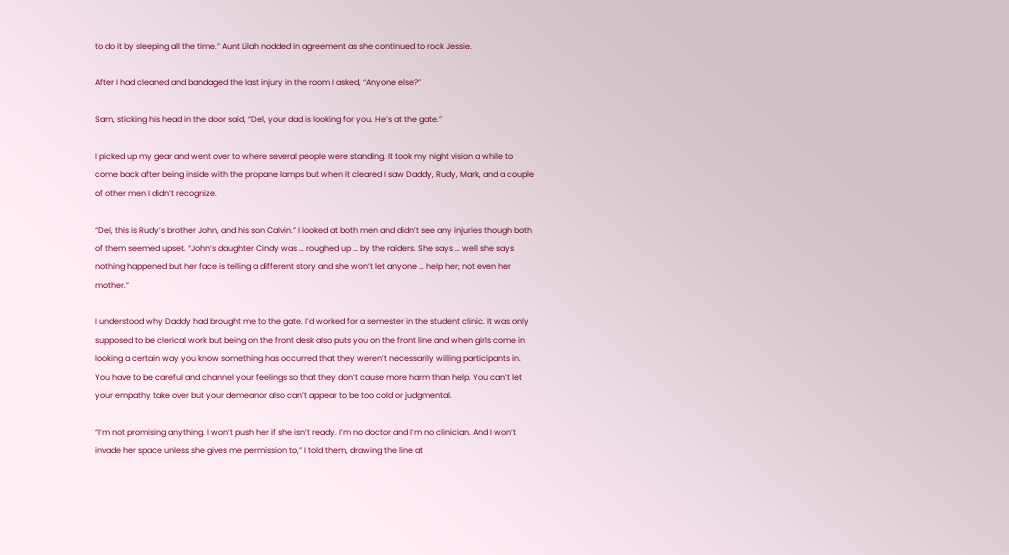to do it by sleeping all the time.” Aunt Lilah nodded in agreement as she continued to rock Jessie.

After I had cleaned and bandaged the last injury in the room I asked, “Anyone else?”

Sam, sticking his head in the door said, “Del, your dad is looking for you. He’s at the gate.”

I picked up my gear and went over to where several people were standing. It took my night vision a while to come back after being inside with the propane lamps but when it cleared I saw Daddy, Rudy, Mark, and a couple of other men I didn’t recognize.

“Del, this is Rudy’s brother John, and his son Calvin.” I looked at both men and didn’t see any injuries though both of them seemed upset. “John’s daughter Cindy was … roughed up … by the raiders. She says … well she says nothing happened but her face is telling a different story and she won’t let anyone … help her; not even her mother.”

I understood why Daddy had brought me to the gate. I’d worked for a semester in the student clinic. It was only supposed to be clerical work but being on the front desk also puts you on the front line and when girls come in looking a certain way you know something has occurred that they weren’t necessarily willing participants in. You have to be careful and channel your feelings so that they don’t cause more harm than help. You can’t let your empathy take over but your demeanor also can’t appear to be too cold or judgmental.

“I’m not promising anything. I won’t push her if she isn’t ready. I’m no doctor and I’m no clinician. And I won’t invade her space unless she gives me permission to,” I told them, drawing the line at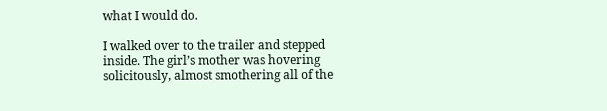what I would do.

I walked over to the trailer and stepped inside. The girl’s mother was hovering solicitously, almost smothering all of the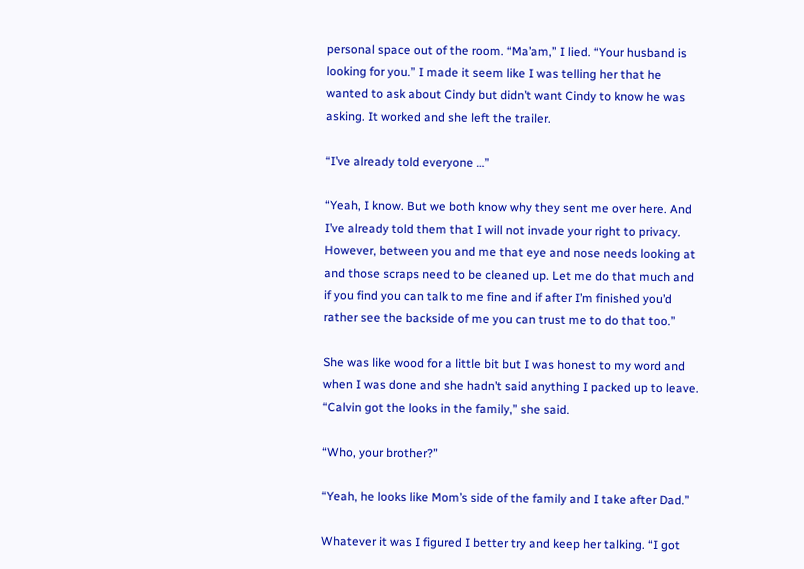personal space out of the room. “Ma’am,” I lied. “Your husband is looking for you.” I made it seem like I was telling her that he wanted to ask about Cindy but didn’t want Cindy to know he was asking. It worked and she left the trailer.

“I’ve already told everyone …”

“Yeah, I know. But we both know why they sent me over here. And I’ve already told them that I will not invade your right to privacy. However, between you and me that eye and nose needs looking at and those scraps need to be cleaned up. Let me do that much and if you find you can talk to me fine and if after I’m finished you’d rather see the backside of me you can trust me to do that too.”

She was like wood for a little bit but I was honest to my word and when I was done and she hadn’t said anything I packed up to leave. “Calvin got the looks in the family,” she said.

“Who, your brother?”

“Yeah, he looks like Mom’s side of the family and I take after Dad.”

Whatever it was I figured I better try and keep her talking. “I got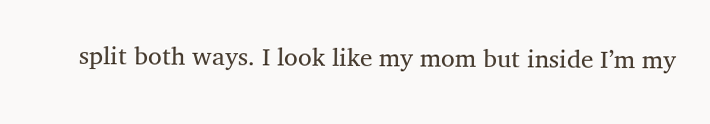split both ways. I look like my mom but inside I’m my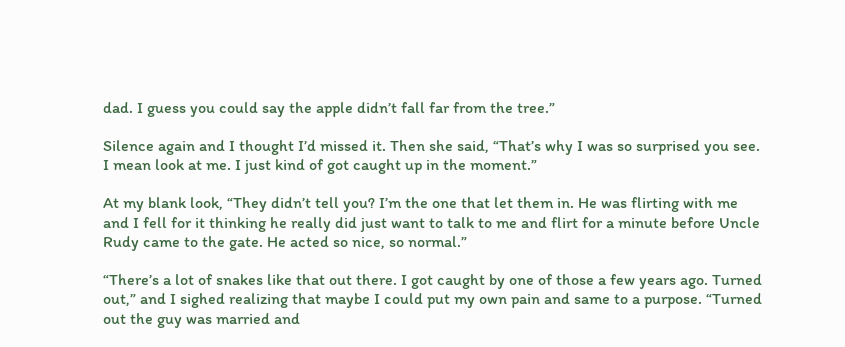dad. I guess you could say the apple didn’t fall far from the tree.”

Silence again and I thought I’d missed it. Then she said, “That’s why I was so surprised you see. I mean look at me. I just kind of got caught up in the moment.”

At my blank look, “They didn’t tell you? I’m the one that let them in. He was flirting with me and I fell for it thinking he really did just want to talk to me and flirt for a minute before Uncle Rudy came to the gate. He acted so nice, so normal.”

“There’s a lot of snakes like that out there. I got caught by one of those a few years ago. Turned out,” and I sighed realizing that maybe I could put my own pain and same to a purpose. “Turned out the guy was married and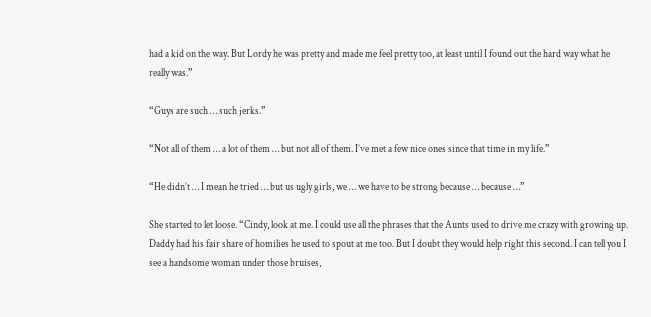had a kid on the way. But Lordy he was pretty and made me feel pretty too, at least until I found out the hard way what he really was.”

“Guys are such … such jerks.”

“Not all of them … a lot of them … but not all of them. I’ve met a few nice ones since that time in my life.”

“He didn’t … I mean he tried … but us ugly girls, we … we have to be strong because … because …”

She started to let loose. “Cindy, look at me. I could use all the phrases that the Aunts used to drive me crazy with growing up. Daddy had his fair share of homilies he used to spout at me too. But I doubt they would help right this second. I can tell you I see a handsome woman under those bruises,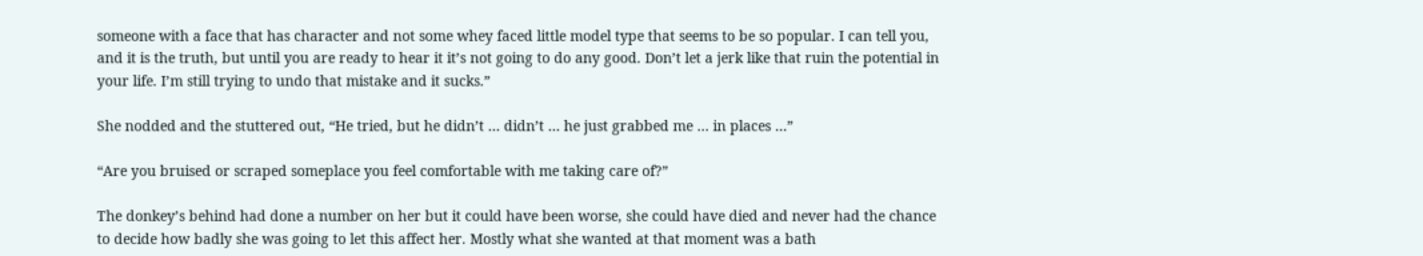someone with a face that has character and not some whey faced little model type that seems to be so popular. I can tell you, and it is the truth, but until you are ready to hear it it’s not going to do any good. Don’t let a jerk like that ruin the potential in your life. I’m still trying to undo that mistake and it sucks.”

She nodded and the stuttered out, “He tried, but he didn’t … didn’t … he just grabbed me … in places …”

“Are you bruised or scraped someplace you feel comfortable with me taking care of?”

The donkey’s behind had done a number on her but it could have been worse, she could have died and never had the chance to decide how badly she was going to let this affect her. Mostly what she wanted at that moment was a bath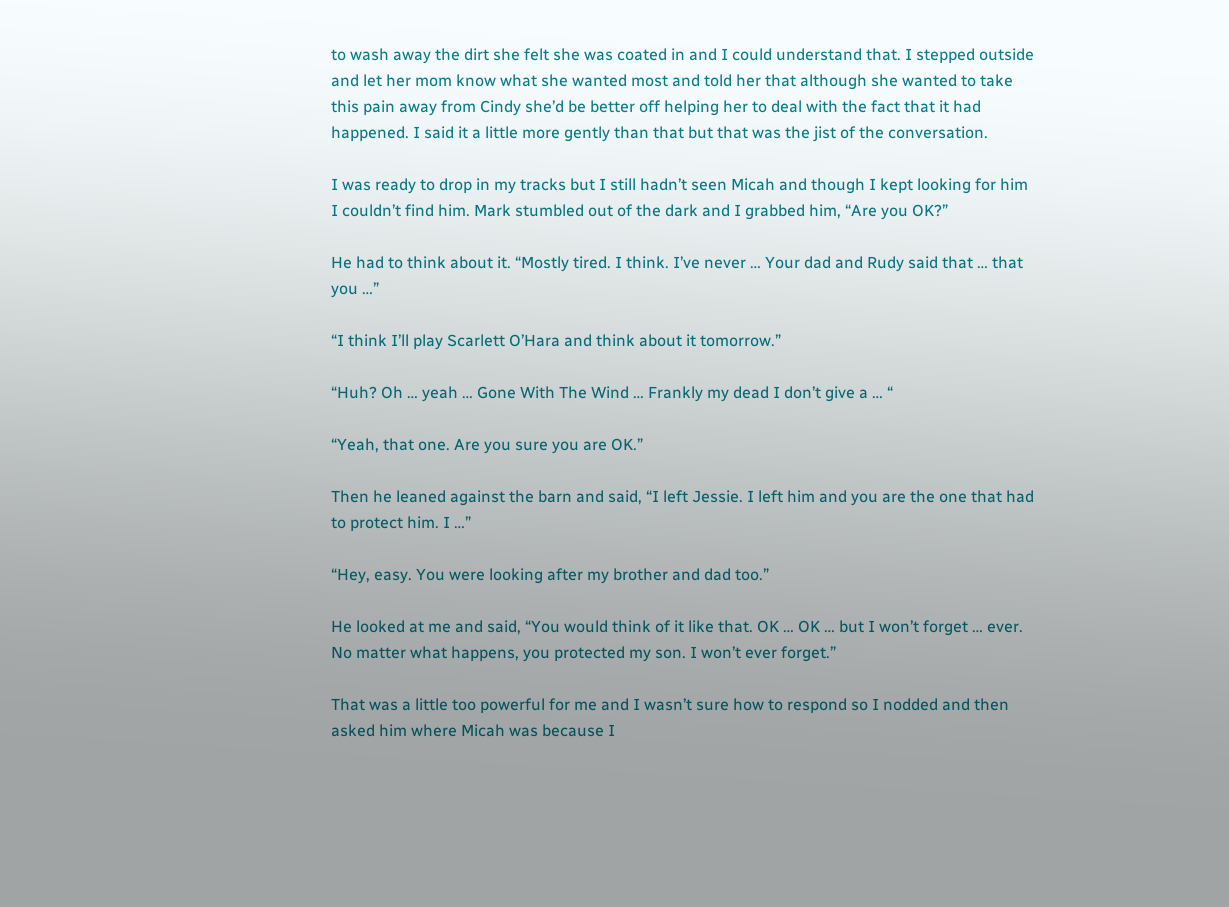to wash away the dirt she felt she was coated in and I could understand that. I stepped outside and let her mom know what she wanted most and told her that although she wanted to take this pain away from Cindy she’d be better off helping her to deal with the fact that it had happened. I said it a little more gently than that but that was the jist of the conversation.

I was ready to drop in my tracks but I still hadn’t seen Micah and though I kept looking for him I couldn’t find him. Mark stumbled out of the dark and I grabbed him, “Are you OK?”

He had to think about it. “Mostly tired. I think. I’ve never … Your dad and Rudy said that … that you …”

“I think I’ll play Scarlett O’Hara and think about it tomorrow.”

“Huh? Oh … yeah … Gone With The Wind … Frankly my dead I don’t give a … “

“Yeah, that one. Are you sure you are OK.”

Then he leaned against the barn and said, “I left Jessie. I left him and you are the one that had to protect him. I …”

“Hey, easy. You were looking after my brother and dad too.”

He looked at me and said, “You would think of it like that. OK … OK … but I won’t forget … ever. No matter what happens, you protected my son. I won’t ever forget.”

That was a little too powerful for me and I wasn’t sure how to respond so I nodded and then asked him where Micah was because I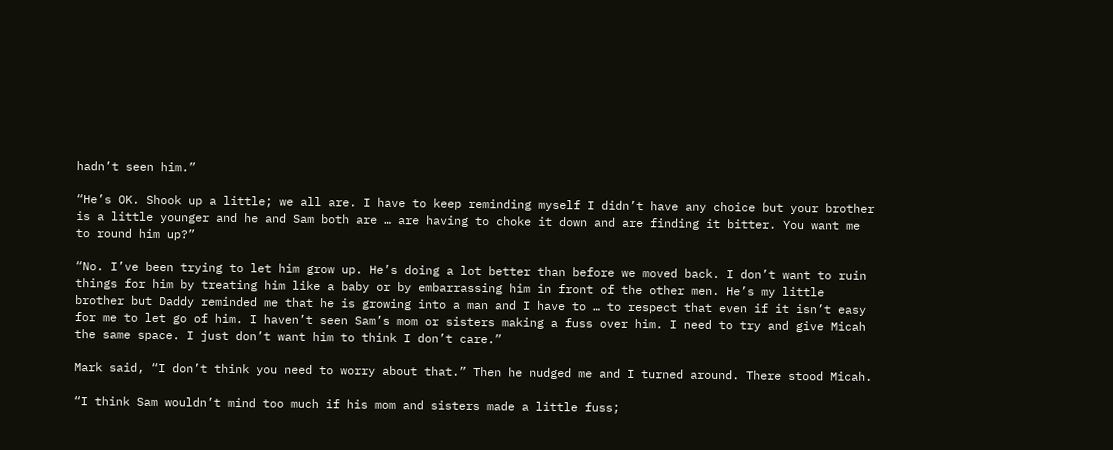hadn’t seen him.”

“He’s OK. Shook up a little; we all are. I have to keep reminding myself I didn’t have any choice but your brother is a little younger and he and Sam both are … are having to choke it down and are finding it bitter. You want me to round him up?”

“No. I’ve been trying to let him grow up. He’s doing a lot better than before we moved back. I don’t want to ruin things for him by treating him like a baby or by embarrassing him in front of the other men. He’s my little brother but Daddy reminded me that he is growing into a man and I have to … to respect that even if it isn’t easy for me to let go of him. I haven’t seen Sam’s mom or sisters making a fuss over him. I need to try and give Micah the same space. I just don’t want him to think I don’t care.”

Mark said, “I don’t think you need to worry about that.” Then he nudged me and I turned around. There stood Micah.

“I think Sam wouldn’t mind too much if his mom and sisters made a little fuss;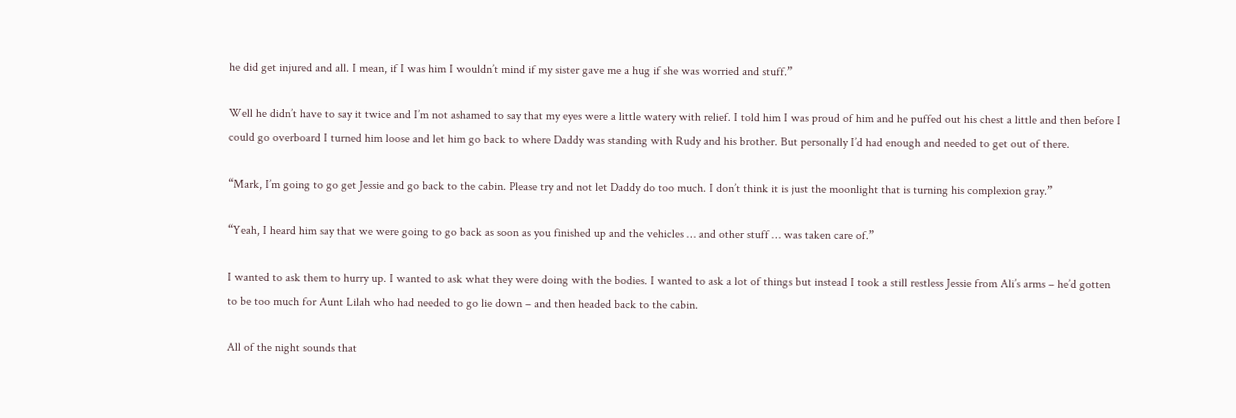he did get injured and all. I mean, if I was him I wouldn’t mind if my sister gave me a hug if she was worried and stuff.”

Well he didn’t have to say it twice and I’m not ashamed to say that my eyes were a little watery with relief. I told him I was proud of him and he puffed out his chest a little and then before I could go overboard I turned him loose and let him go back to where Daddy was standing with Rudy and his brother. But personally I’d had enough and needed to get out of there.

“Mark, I’m going to go get Jessie and go back to the cabin. Please try and not let Daddy do too much. I don’t think it is just the moonlight that is turning his complexion gray.”

“Yeah, I heard him say that we were going to go back as soon as you finished up and the vehicles … and other stuff … was taken care of.”

I wanted to ask them to hurry up. I wanted to ask what they were doing with the bodies. I wanted to ask a lot of things but instead I took a still restless Jessie from Ali’s arms – he’d gotten to be too much for Aunt Lilah who had needed to go lie down – and then headed back to the cabin.

All of the night sounds that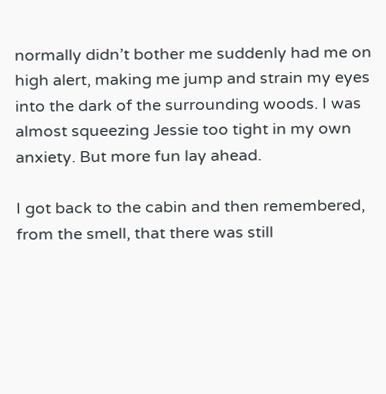normally didn’t bother me suddenly had me on high alert, making me jump and strain my eyes into the dark of the surrounding woods. I was almost squeezing Jessie too tight in my own anxiety. But more fun lay ahead.

I got back to the cabin and then remembered, from the smell, that there was still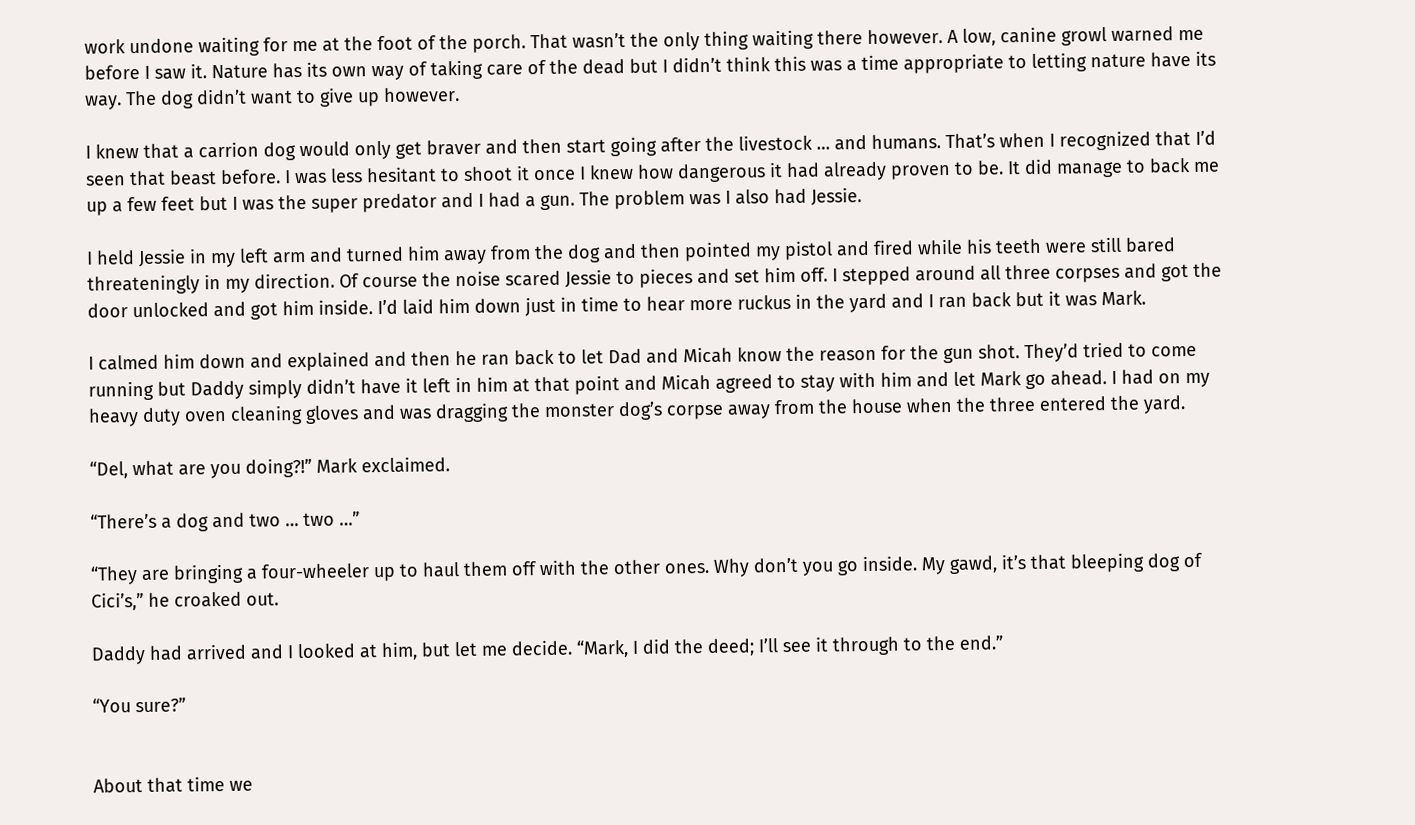work undone waiting for me at the foot of the porch. That wasn’t the only thing waiting there however. A low, canine growl warned me before I saw it. Nature has its own way of taking care of the dead but I didn’t think this was a time appropriate to letting nature have its way. The dog didn’t want to give up however.

I knew that a carrion dog would only get braver and then start going after the livestock … and humans. That’s when I recognized that I’d seen that beast before. I was less hesitant to shoot it once I knew how dangerous it had already proven to be. It did manage to back me up a few feet but I was the super predator and I had a gun. The problem was I also had Jessie.

I held Jessie in my left arm and turned him away from the dog and then pointed my pistol and fired while his teeth were still bared threateningly in my direction. Of course the noise scared Jessie to pieces and set him off. I stepped around all three corpses and got the door unlocked and got him inside. I’d laid him down just in time to hear more ruckus in the yard and I ran back but it was Mark.

I calmed him down and explained and then he ran back to let Dad and Micah know the reason for the gun shot. They’d tried to come running but Daddy simply didn’t have it left in him at that point and Micah agreed to stay with him and let Mark go ahead. I had on my heavy duty oven cleaning gloves and was dragging the monster dog’s corpse away from the house when the three entered the yard.

“Del, what are you doing?!” Mark exclaimed.

“There’s a dog and two … two …”

“They are bringing a four-wheeler up to haul them off with the other ones. Why don’t you go inside. My gawd, it’s that bleeping dog of Cici’s,” he croaked out.

Daddy had arrived and I looked at him, but let me decide. “Mark, I did the deed; I’ll see it through to the end.”

“You sure?”


About that time we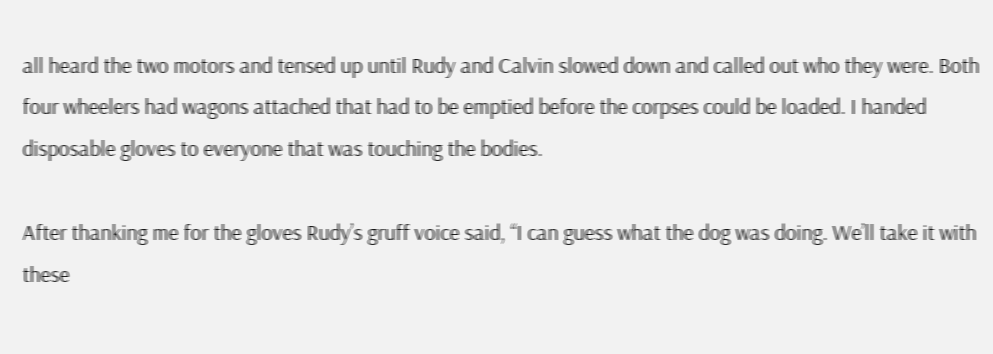all heard the two motors and tensed up until Rudy and Calvin slowed down and called out who they were. Both four wheelers had wagons attached that had to be emptied before the corpses could be loaded. I handed disposable gloves to everyone that was touching the bodies.

After thanking me for the gloves Rudy’s gruff voice said, “I can guess what the dog was doing. We’ll take it with these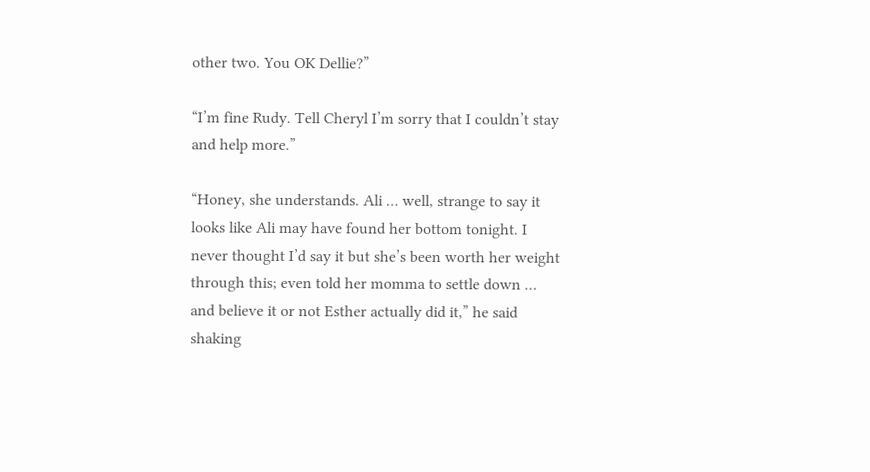other two. You OK Dellie?”

“I’m fine Rudy. Tell Cheryl I’m sorry that I couldn’t stay and help more.”

“Honey, she understands. Ali … well, strange to say it looks like Ali may have found her bottom tonight. I never thought I’d say it but she’s been worth her weight through this; even told her momma to settle down … and believe it or not Esther actually did it,” he said shaking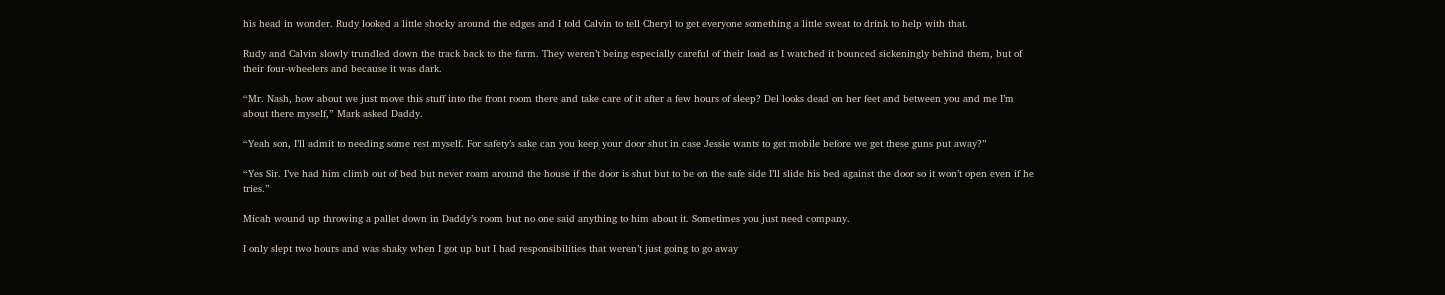his head in wonder. Rudy looked a little shocky around the edges and I told Calvin to tell Cheryl to get everyone something a little sweat to drink to help with that.

Rudy and Calvin slowly trundled down the track back to the farm. They weren’t being especially careful of their load as I watched it bounced sickeningly behind them, but of their four-wheelers and because it was dark.

“Mr. Nash, how about we just move this stuff into the front room there and take care of it after a few hours of sleep? Del looks dead on her feet and between you and me I’m about there myself,” Mark asked Daddy.

“Yeah son, I’ll admit to needing some rest myself. For safety’s sake can you keep your door shut in case Jessie wants to get mobile before we get these guns put away?”

“Yes Sir. I’ve had him climb out of bed but never roam around the house if the door is shut but to be on the safe side I’ll slide his bed against the door so it won’t open even if he tries.”

Micah wound up throwing a pallet down in Daddy’s room but no one said anything to him about it. Sometimes you just need company.

I only slept two hours and was shaky when I got up but I had responsibilities that weren’t just going to go away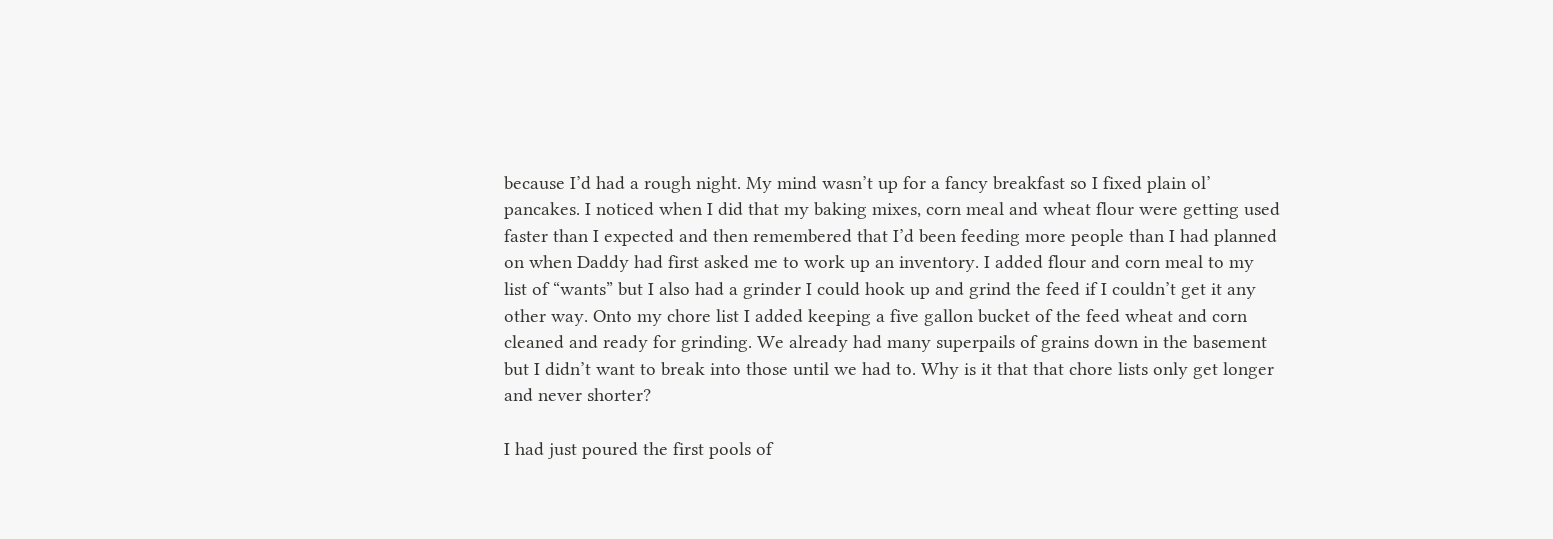because I’d had a rough night. My mind wasn’t up for a fancy breakfast so I fixed plain ol’ pancakes. I noticed when I did that my baking mixes, corn meal and wheat flour were getting used faster than I expected and then remembered that I’d been feeding more people than I had planned on when Daddy had first asked me to work up an inventory. I added flour and corn meal to my list of “wants” but I also had a grinder I could hook up and grind the feed if I couldn’t get it any other way. Onto my chore list I added keeping a five gallon bucket of the feed wheat and corn cleaned and ready for grinding. We already had many superpails of grains down in the basement but I didn’t want to break into those until we had to. Why is it that that chore lists only get longer and never shorter?

I had just poured the first pools of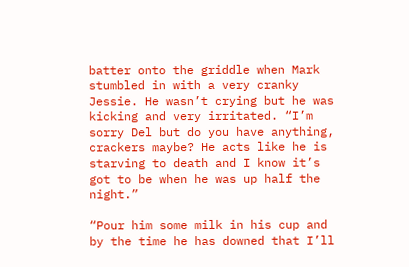batter onto the griddle when Mark stumbled in with a very cranky Jessie. He wasn’t crying but he was kicking and very irritated. “I’m sorry Del but do you have anything, crackers maybe? He acts like he is starving to death and I know it’s got to be when he was up half the night.”

“Pour him some milk in his cup and by the time he has downed that I’ll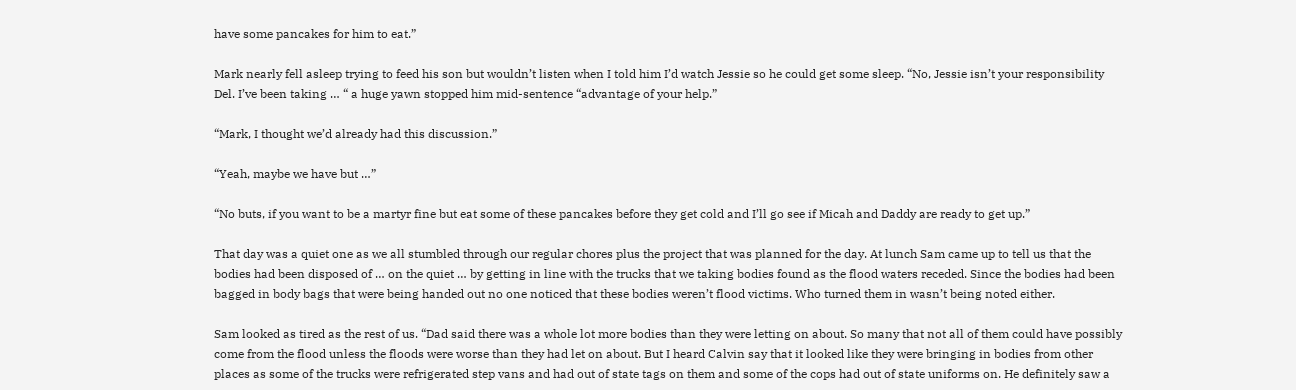have some pancakes for him to eat.”

Mark nearly fell asleep trying to feed his son but wouldn’t listen when I told him I’d watch Jessie so he could get some sleep. “No, Jessie isn’t your responsibility Del. I’ve been taking … “ a huge yawn stopped him mid-sentence “advantage of your help.”

“Mark, I thought we’d already had this discussion.”

“Yeah, maybe we have but …”

“No buts, if you want to be a martyr fine but eat some of these pancakes before they get cold and I’ll go see if Micah and Daddy are ready to get up.”

That day was a quiet one as we all stumbled through our regular chores plus the project that was planned for the day. At lunch Sam came up to tell us that the bodies had been disposed of … on the quiet … by getting in line with the trucks that we taking bodies found as the flood waters receded. Since the bodies had been bagged in body bags that were being handed out no one noticed that these bodies weren’t flood victims. Who turned them in wasn’t being noted either.

Sam looked as tired as the rest of us. “Dad said there was a whole lot more bodies than they were letting on about. So many that not all of them could have possibly come from the flood unless the floods were worse than they had let on about. But I heard Calvin say that it looked like they were bringing in bodies from other places as some of the trucks were refrigerated step vans and had out of state tags on them and some of the cops had out of state uniforms on. He definitely saw a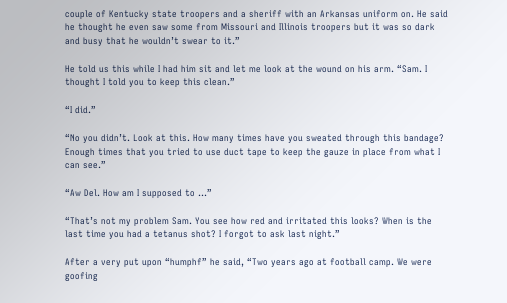couple of Kentucky state troopers and a sheriff with an Arkansas uniform on. He said he thought he even saw some from Missouri and Illinois troopers but it was so dark and busy that he wouldn’t swear to it.”

He told us this while I had him sit and let me look at the wound on his arm. “Sam. I thought I told you to keep this clean.”

“I did.”

“No you didn’t. Look at this. How many times have you sweated through this bandage? Enough times that you tried to use duct tape to keep the gauze in place from what I can see.”

“Aw Del. How am I supposed to …”

“That’s not my problem Sam. You see how red and irritated this looks? When is the last time you had a tetanus shot? I forgot to ask last night.”

After a very put upon “humphf” he said, “Two years ago at football camp. We were goofing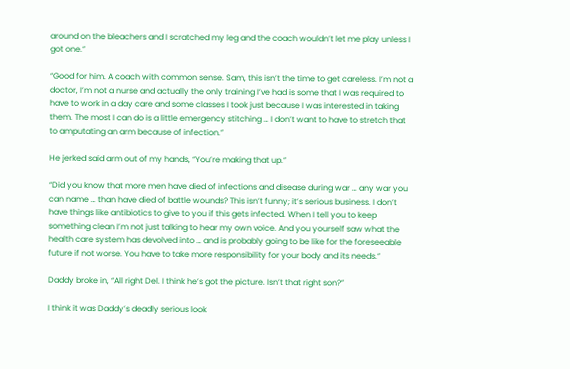around on the bleachers and I scratched my leg and the coach wouldn’t let me play unless I got one.”

“Good for him. A coach with common sense. Sam, this isn’t the time to get careless. I’m not a doctor, I’m not a nurse and actually the only training I’ve had is some that I was required to have to work in a day care and some classes I took just because I was interested in taking them. The most I can do is a little emergency stitching … I don’t want to have to stretch that to amputating an arm because of infection.”

He jerked said arm out of my hands, “You’re making that up.”

“Did you know that more men have died of infections and disease during war … any war you can name … than have died of battle wounds? This isn’t funny; it’s serious business. I don’t have things like antibiotics to give to you if this gets infected. When I tell you to keep something clean I’m not just talking to hear my own voice. And you yourself saw what the health care system has devolved into … and is probably going to be like for the foreseeable future if not worse. You have to take more responsibility for your body and its needs.”

Daddy broke in, “All right Del. I think he’s got the picture. Isn’t that right son?”

I think it was Daddy’s deadly serious look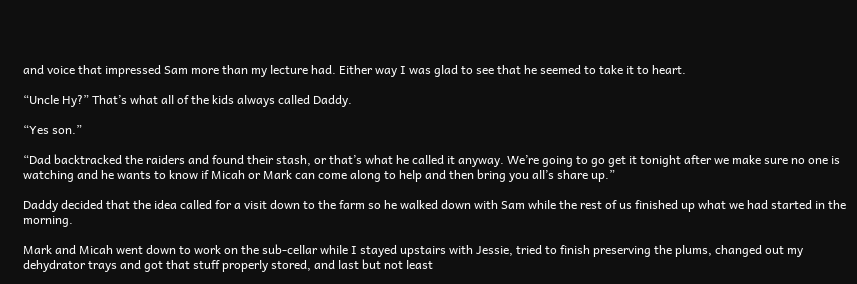and voice that impressed Sam more than my lecture had. Either way I was glad to see that he seemed to take it to heart.

“Uncle Hy?” That’s what all of the kids always called Daddy.

“Yes son.”

“Dad backtracked the raiders and found their stash, or that’s what he called it anyway. We’re going to go get it tonight after we make sure no one is watching and he wants to know if Micah or Mark can come along to help and then bring you all’s share up.”

Daddy decided that the idea called for a visit down to the farm so he walked down with Sam while the rest of us finished up what we had started in the morning.

Mark and Micah went down to work on the sub-cellar while I stayed upstairs with Jessie, tried to finish preserving the plums, changed out my dehydrator trays and got that stuff properly stored, and last but not least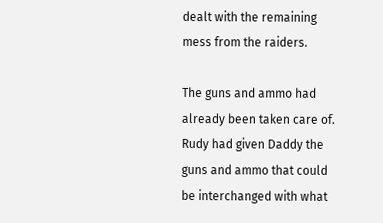dealt with the remaining mess from the raiders.

The guns and ammo had already been taken care of. Rudy had given Daddy the guns and ammo that could be interchanged with what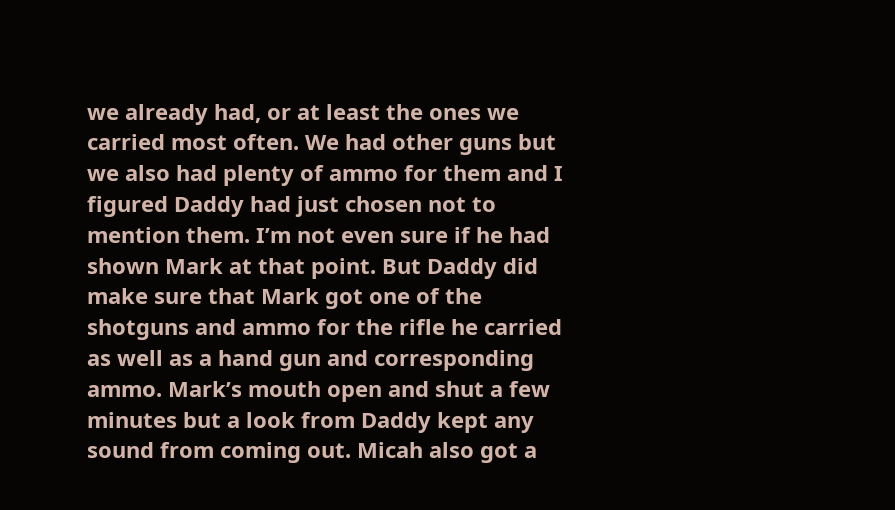we already had, or at least the ones we carried most often. We had other guns but we also had plenty of ammo for them and I figured Daddy had just chosen not to mention them. I’m not even sure if he had shown Mark at that point. But Daddy did make sure that Mark got one of the shotguns and ammo for the rifle he carried as well as a hand gun and corresponding ammo. Mark’s mouth open and shut a few minutes but a look from Daddy kept any sound from coming out. Micah also got a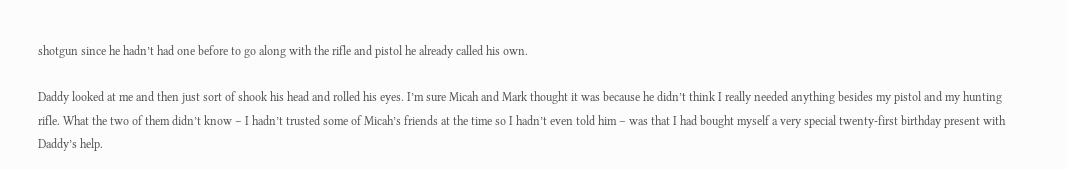shotgun since he hadn’t had one before to go along with the rifle and pistol he already called his own.

Daddy looked at me and then just sort of shook his head and rolled his eyes. I’m sure Micah and Mark thought it was because he didn’t think I really needed anything besides my pistol and my hunting rifle. What the two of them didn’t know – I hadn’t trusted some of Micah’s friends at the time so I hadn’t even told him – was that I had bought myself a very special twenty-first birthday present with Daddy’s help.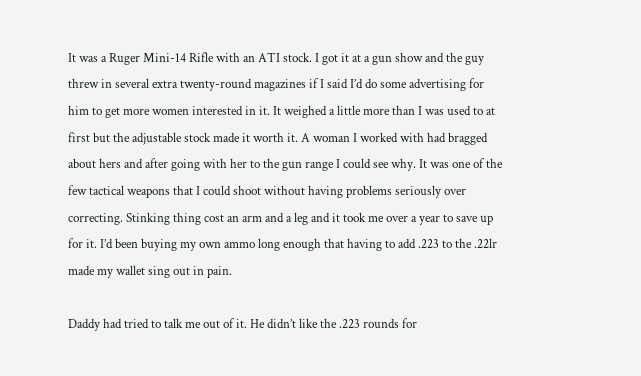It was a Ruger Mini-14 Rifle with an ATI stock. I got it at a gun show and the guy threw in several extra twenty-round magazines if I said I’d do some advertising for him to get more women interested in it. It weighed a little more than I was used to at first but the adjustable stock made it worth it. A woman I worked with had bragged about hers and after going with her to the gun range I could see why. It was one of the few tactical weapons that I could shoot without having problems seriously over correcting. Stinking thing cost an arm and a leg and it took me over a year to save up for it. I’d been buying my own ammo long enough that having to add .223 to the .22lr made my wallet sing out in pain.

Daddy had tried to talk me out of it. He didn’t like the .223 rounds for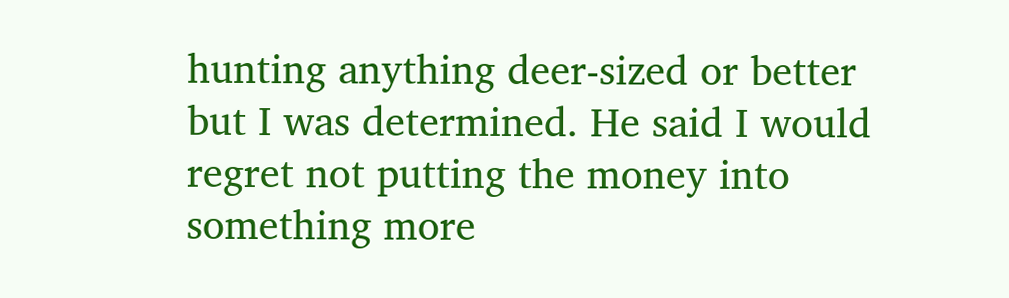hunting anything deer-sized or better but I was determined. He said I would regret not putting the money into something more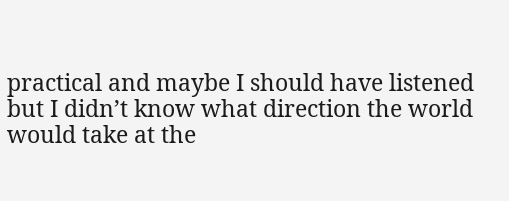practical and maybe I should have listened but I didn’t know what direction the world would take at the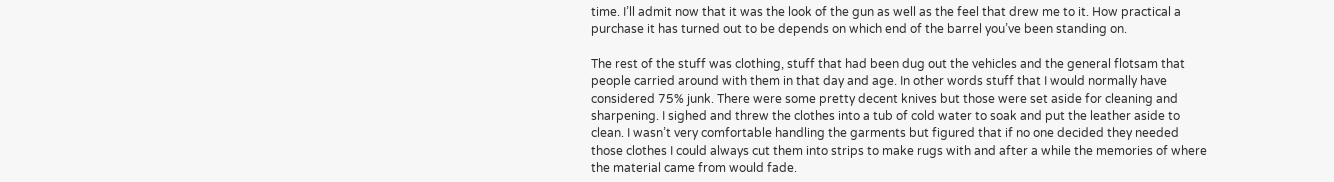time. I’ll admit now that it was the look of the gun as well as the feel that drew me to it. How practical a purchase it has turned out to be depends on which end of the barrel you’ve been standing on.

The rest of the stuff was clothing, stuff that had been dug out the vehicles and the general flotsam that people carried around with them in that day and age. In other words stuff that I would normally have considered 75% junk. There were some pretty decent knives but those were set aside for cleaning and sharpening. I sighed and threw the clothes into a tub of cold water to soak and put the leather aside to clean. I wasn’t very comfortable handling the garments but figured that if no one decided they needed those clothes I could always cut them into strips to make rugs with and after a while the memories of where the material came from would fade.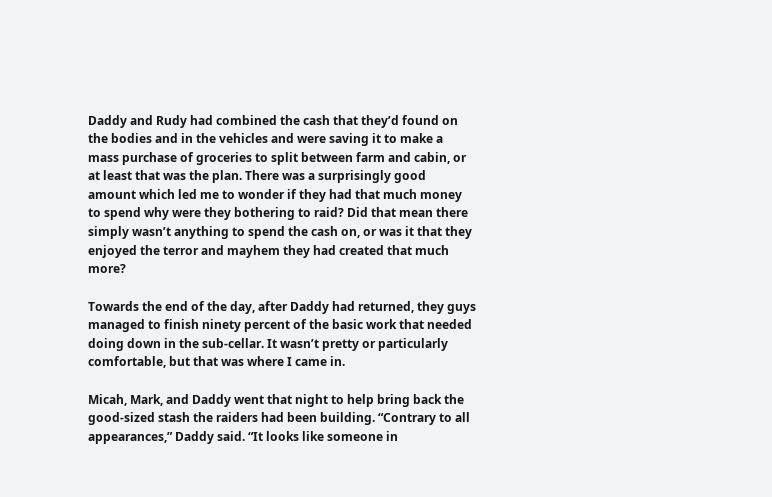Daddy and Rudy had combined the cash that they’d found on the bodies and in the vehicles and were saving it to make a mass purchase of groceries to split between farm and cabin, or at least that was the plan. There was a surprisingly good amount which led me to wonder if they had that much money to spend why were they bothering to raid? Did that mean there simply wasn’t anything to spend the cash on, or was it that they enjoyed the terror and mayhem they had created that much more?

Towards the end of the day, after Daddy had returned, they guys managed to finish ninety percent of the basic work that needed doing down in the sub-cellar. It wasn’t pretty or particularly comfortable, but that was where I came in.

Micah, Mark, and Daddy went that night to help bring back the good-sized stash the raiders had been building. “Contrary to all appearances,” Daddy said. “It looks like someone in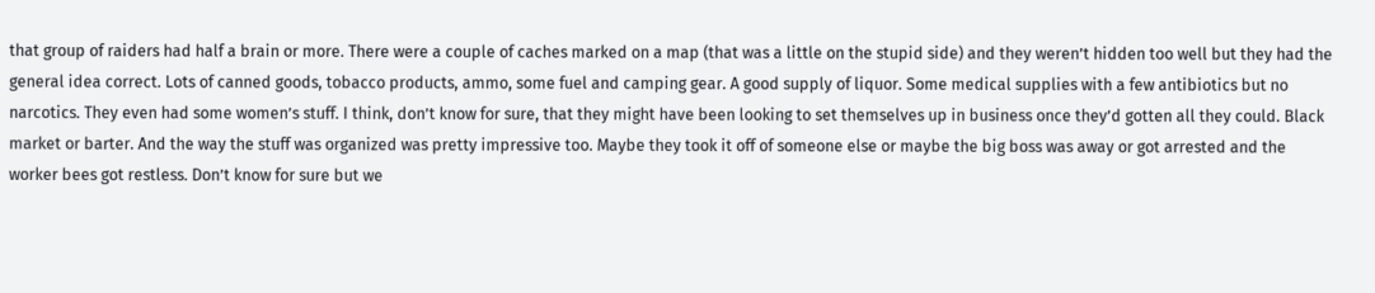that group of raiders had half a brain or more. There were a couple of caches marked on a map (that was a little on the stupid side) and they weren’t hidden too well but they had the general idea correct. Lots of canned goods, tobacco products, ammo, some fuel and camping gear. A good supply of liquor. Some medical supplies with a few antibiotics but no narcotics. They even had some women’s stuff. I think, don’t know for sure, that they might have been looking to set themselves up in business once they’d gotten all they could. Black market or barter. And the way the stuff was organized was pretty impressive too. Maybe they took it off of someone else or maybe the big boss was away or got arrested and the worker bees got restless. Don’t know for sure but we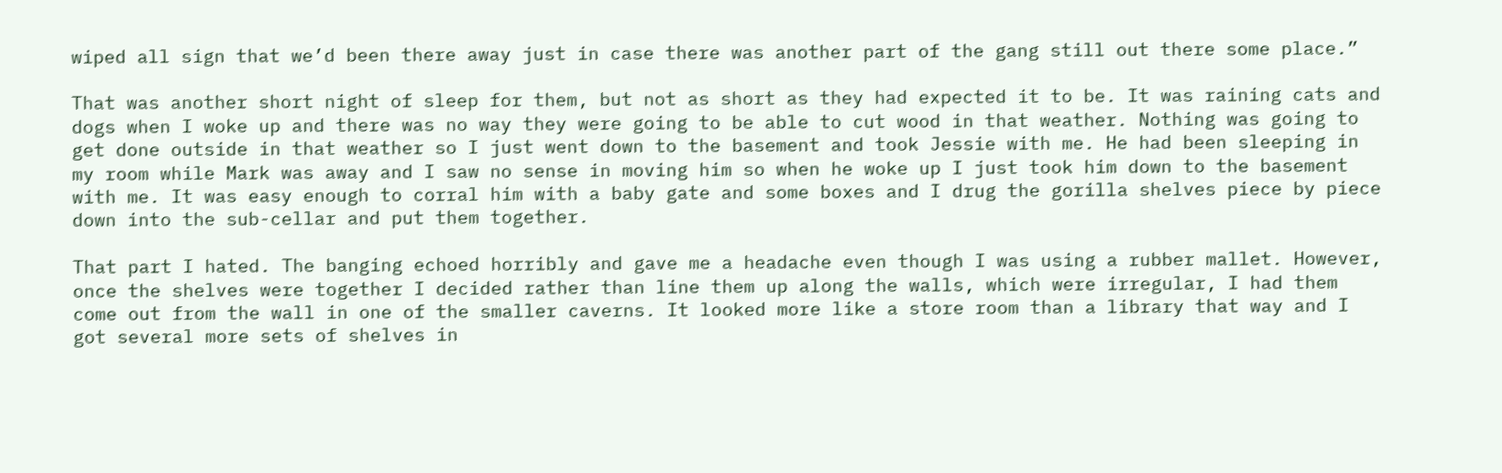wiped all sign that we’d been there away just in case there was another part of the gang still out there some place.”

That was another short night of sleep for them, but not as short as they had expected it to be. It was raining cats and dogs when I woke up and there was no way they were going to be able to cut wood in that weather. Nothing was going to get done outside in that weather so I just went down to the basement and took Jessie with me. He had been sleeping in my room while Mark was away and I saw no sense in moving him so when he woke up I just took him down to the basement with me. It was easy enough to corral him with a baby gate and some boxes and I drug the gorilla shelves piece by piece down into the sub-cellar and put them together.

That part I hated. The banging echoed horribly and gave me a headache even though I was using a rubber mallet. However, once the shelves were together I decided rather than line them up along the walls, which were irregular, I had them come out from the wall in one of the smaller caverns. It looked more like a store room than a library that way and I got several more sets of shelves in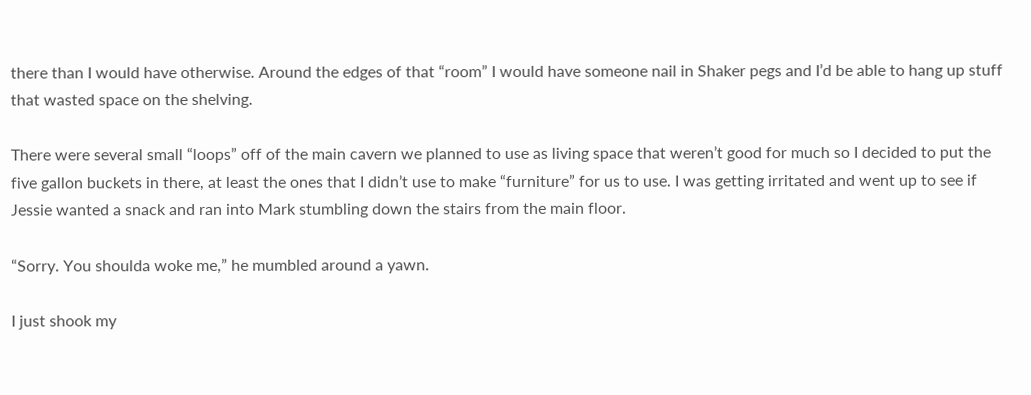there than I would have otherwise. Around the edges of that “room” I would have someone nail in Shaker pegs and I’d be able to hang up stuff that wasted space on the shelving.

There were several small “loops” off of the main cavern we planned to use as living space that weren’t good for much so I decided to put the five gallon buckets in there, at least the ones that I didn’t use to make “furniture” for us to use. I was getting irritated and went up to see if Jessie wanted a snack and ran into Mark stumbling down the stairs from the main floor.

“Sorry. You shoulda woke me,” he mumbled around a yawn.

I just shook my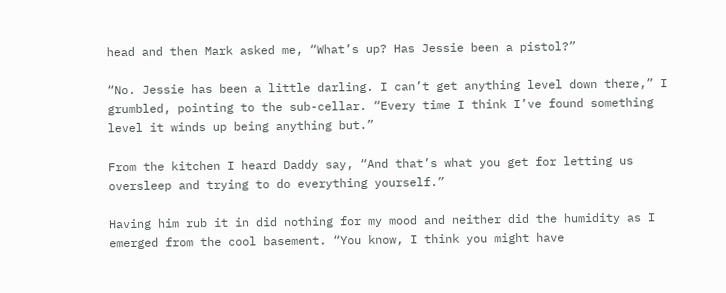head and then Mark asked me, “What’s up? Has Jessie been a pistol?”

“No. Jessie has been a little darling. I can’t get anything level down there,” I grumbled, pointing to the sub-cellar. “Every time I think I’ve found something level it winds up being anything but.”

From the kitchen I heard Daddy say, “And that’s what you get for letting us oversleep and trying to do everything yourself.”

Having him rub it in did nothing for my mood and neither did the humidity as I emerged from the cool basement. “You know, I think you might have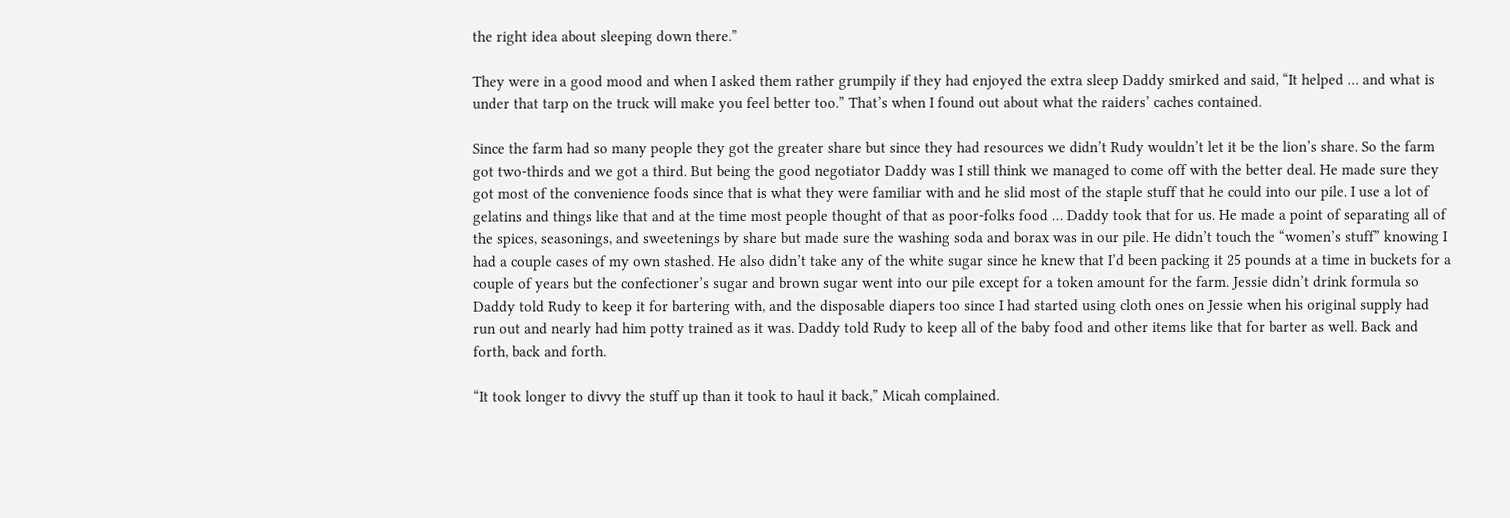the right idea about sleeping down there.”

They were in a good mood and when I asked them rather grumpily if they had enjoyed the extra sleep Daddy smirked and said, “It helped … and what is under that tarp on the truck will make you feel better too.” That’s when I found out about what the raiders’ caches contained.

Since the farm had so many people they got the greater share but since they had resources we didn’t Rudy wouldn’t let it be the lion’s share. So the farm got two-thirds and we got a third. But being the good negotiator Daddy was I still think we managed to come off with the better deal. He made sure they got most of the convenience foods since that is what they were familiar with and he slid most of the staple stuff that he could into our pile. I use a lot of gelatins and things like that and at the time most people thought of that as poor-folks food … Daddy took that for us. He made a point of separating all of the spices, seasonings, and sweetenings by share but made sure the washing soda and borax was in our pile. He didn’t touch the “women’s stuff” knowing I had a couple cases of my own stashed. He also didn’t take any of the white sugar since he knew that I’d been packing it 25 pounds at a time in buckets for a couple of years but the confectioner’s sugar and brown sugar went into our pile except for a token amount for the farm. Jessie didn’t drink formula so Daddy told Rudy to keep it for bartering with, and the disposable diapers too since I had started using cloth ones on Jessie when his original supply had run out and nearly had him potty trained as it was. Daddy told Rudy to keep all of the baby food and other items like that for barter as well. Back and forth, back and forth.

“It took longer to divvy the stuff up than it took to haul it back,” Micah complained.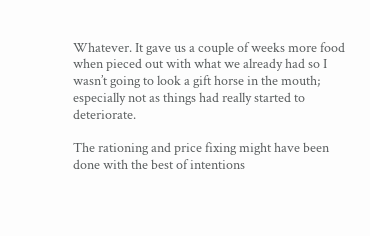Whatever. It gave us a couple of weeks more food when pieced out with what we already had so I wasn’t going to look a gift horse in the mouth; especially not as things had really started to deteriorate.

The rationing and price fixing might have been done with the best of intentions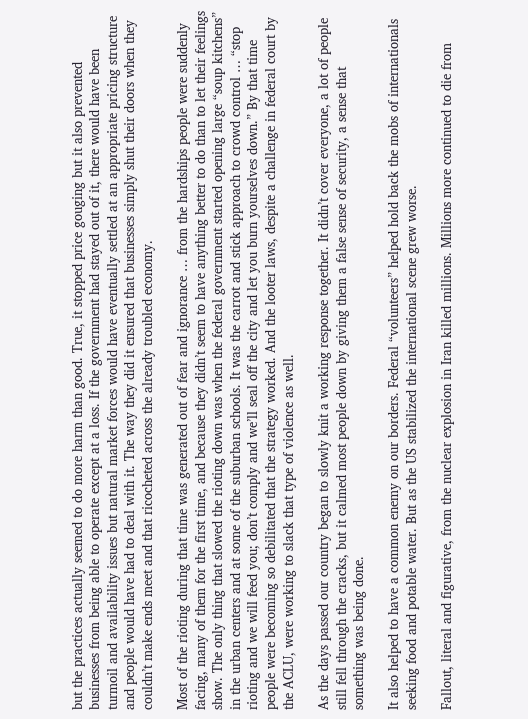but the practices actually seemed to do more harm than good. True, it stopped price gouging but it also prevented businesses from being able to operate except at a loss. If the government had stayed out of it, there would have been turmoil and availability issues but natural market forces would have eventually settled at an appropriate pricing structure and people would have had to deal with it. The way they did it ensured that businesses simply shut their doors when they couldn’t make ends meet and that ricocheted across the already troubled economy.

Most of the rioting during that time was generated out of fear and ignorance … from the hardships people were suddenly facing, many of them for the first time, and because they didn’t seem to have anything better to do than to let their feelings show. The only thing that slowed the rioting down was when the federal government started opening large “soup kitchens” in the urban centers and at some of the suburban schools. It was the carrot and stick approach to crowd control … “stop rioting and we will feed you; don’t comply and we’ll seal off the city and let you burn yourselves down.” By that time people were becoming so debilitated that the strategy worked. And the looter laws, despite a challenge in federal court by the ACLU, were working to slack that type of violence as well.

As the days passed our country began to slowly knit a working response together. It didn’t cover everyone, a lot of people still fell through the cracks, but it calmed most people down by giving them a false sense of security, a sense that something was being done.

It also helped to have a common enemy on our borders. Federal “volunteers” helped hold back the mobs of internationals seeking food and potable water. But as the US stabilized the international scene grew worse.

Fallout, literal and figurative, from the nuclear explosion in Iran killed millions. Millions more continued to die from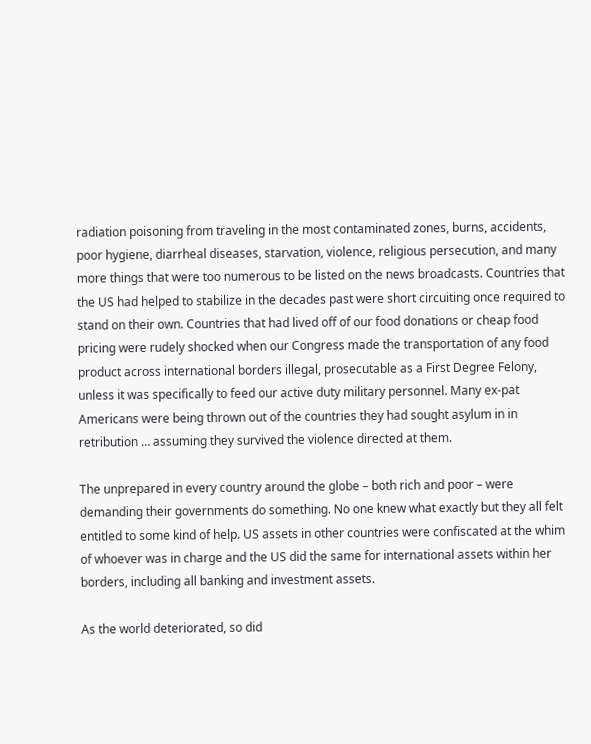radiation poisoning from traveling in the most contaminated zones, burns, accidents, poor hygiene, diarrheal diseases, starvation, violence, religious persecution, and many more things that were too numerous to be listed on the news broadcasts. Countries that the US had helped to stabilize in the decades past were short circuiting once required to stand on their own. Countries that had lived off of our food donations or cheap food pricing were rudely shocked when our Congress made the transportation of any food product across international borders illegal, prosecutable as a First Degree Felony, unless it was specifically to feed our active duty military personnel. Many ex-pat Americans were being thrown out of the countries they had sought asylum in in retribution … assuming they survived the violence directed at them.

The unprepared in every country around the globe – both rich and poor – were demanding their governments do something. No one knew what exactly but they all felt entitled to some kind of help. US assets in other countries were confiscated at the whim of whoever was in charge and the US did the same for international assets within her borders, including all banking and investment assets.

As the world deteriorated, so did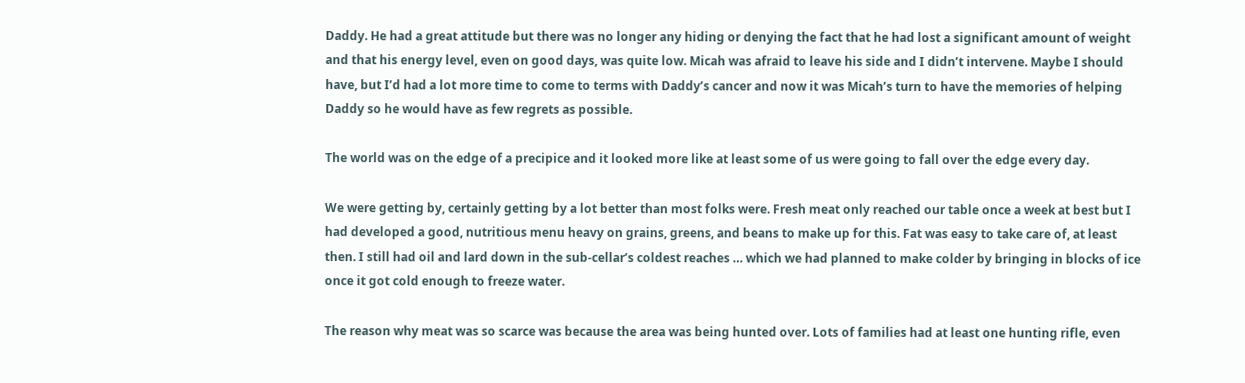Daddy. He had a great attitude but there was no longer any hiding or denying the fact that he had lost a significant amount of weight and that his energy level, even on good days, was quite low. Micah was afraid to leave his side and I didn’t intervene. Maybe I should have, but I’d had a lot more time to come to terms with Daddy’s cancer and now it was Micah’s turn to have the memories of helping Daddy so he would have as few regrets as possible.

The world was on the edge of a precipice and it looked more like at least some of us were going to fall over the edge every day.

We were getting by, certainly getting by a lot better than most folks were. Fresh meat only reached our table once a week at best but I had developed a good, nutritious menu heavy on grains, greens, and beans to make up for this. Fat was easy to take care of, at least then. I still had oil and lard down in the sub-cellar’s coldest reaches … which we had planned to make colder by bringing in blocks of ice once it got cold enough to freeze water.

The reason why meat was so scarce was because the area was being hunted over. Lots of families had at least one hunting rifle, even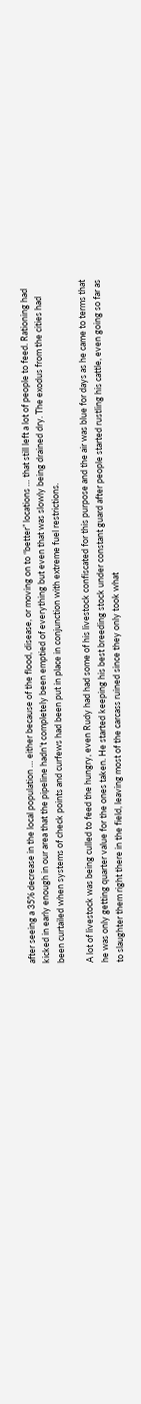after seeing a 35% decrease in the local population … either because of the flood, disease, or moving on to “better” locations … that still left a lot of people to feed. Rationing had kicked in early enough in our area that the pipeline hadn’t completely been emptied of everything but even that was slowly being drained dry. The exodus from the cities had been curtailed when systems of check points and curfews had been put in place in conjunction with extreme fuel restrictions.

A lot of livestock was being culled to feed the hungry, even Rudy had had some of his livestock confiscated for this purpose and the air was blue for days as he came to terms that he was only getting quarter value for the ones taken. He started keeping his best breeding stock under constant guard after people started rustling his cattle, even going so far as to slaughter them right there in the field, leaving most of the carcass ruined since they only took what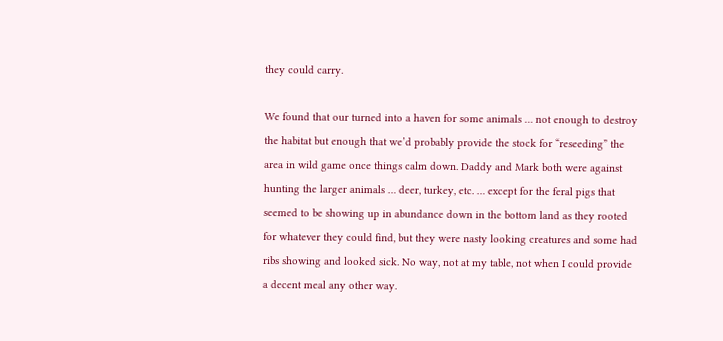they could carry.

We found that our turned into a haven for some animals … not enough to destroy the habitat but enough that we’d probably provide the stock for “reseeding” the area in wild game once things calm down. Daddy and Mark both were against hunting the larger animals … deer, turkey, etc. … except for the feral pigs that seemed to be showing up in abundance down in the bottom land as they rooted for whatever they could find, but they were nasty looking creatures and some had ribs showing and looked sick. No way, not at my table, not when I could provide a decent meal any other way.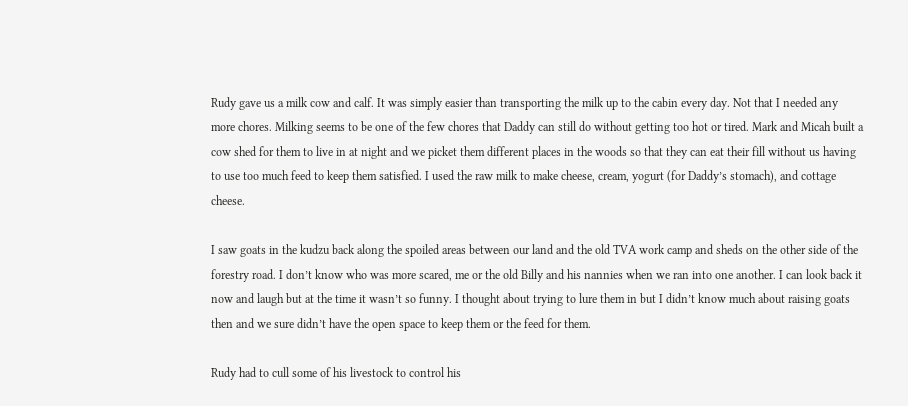Rudy gave us a milk cow and calf. It was simply easier than transporting the milk up to the cabin every day. Not that I needed any more chores. Milking seems to be one of the few chores that Daddy can still do without getting too hot or tired. Mark and Micah built a cow shed for them to live in at night and we picket them different places in the woods so that they can eat their fill without us having to use too much feed to keep them satisfied. I used the raw milk to make cheese, cream, yogurt (for Daddy’s stomach), and cottage cheese.

I saw goats in the kudzu back along the spoiled areas between our land and the old TVA work camp and sheds on the other side of the forestry road. I don’t know who was more scared, me or the old Billy and his nannies when we ran into one another. I can look back it now and laugh but at the time it wasn’t so funny. I thought about trying to lure them in but I didn’t know much about raising goats then and we sure didn’t have the open space to keep them or the feed for them.

Rudy had to cull some of his livestock to control his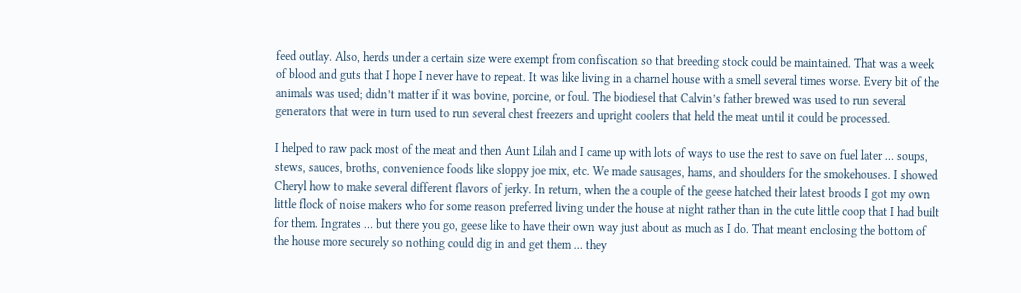feed outlay. Also, herds under a certain size were exempt from confiscation so that breeding stock could be maintained. That was a week of blood and guts that I hope I never have to repeat. It was like living in a charnel house with a smell several times worse. Every bit of the animals was used; didn’t matter if it was bovine, porcine, or foul. The biodiesel that Calvin’s father brewed was used to run several generators that were in turn used to run several chest freezers and upright coolers that held the meat until it could be processed.

I helped to raw pack most of the meat and then Aunt Lilah and I came up with lots of ways to use the rest to save on fuel later … soups, stews, sauces, broths, convenience foods like sloppy joe mix, etc. We made sausages, hams, and shoulders for the smokehouses. I showed Cheryl how to make several different flavors of jerky. In return, when the a couple of the geese hatched their latest broods I got my own little flock of noise makers who for some reason preferred living under the house at night rather than in the cute little coop that I had built for them. Ingrates … but there you go, geese like to have their own way just about as much as I do. That meant enclosing the bottom of the house more securely so nothing could dig in and get them … they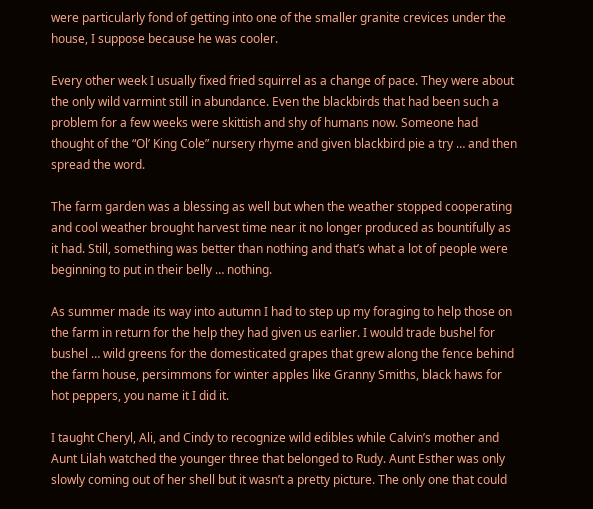were particularly fond of getting into one of the smaller granite crevices under the house, I suppose because he was cooler.

Every other week I usually fixed fried squirrel as a change of pace. They were about the only wild varmint still in abundance. Even the blackbirds that had been such a problem for a few weeks were skittish and shy of humans now. Someone had thought of the “Ol’ King Cole” nursery rhyme and given blackbird pie a try … and then spread the word.

The farm garden was a blessing as well but when the weather stopped cooperating and cool weather brought harvest time near it no longer produced as bountifully as it had. Still, something was better than nothing and that’s what a lot of people were beginning to put in their belly … nothing.

As summer made its way into autumn I had to step up my foraging to help those on the farm in return for the help they had given us earlier. I would trade bushel for bushel … wild greens for the domesticated grapes that grew along the fence behind the farm house, persimmons for winter apples like Granny Smiths, black haws for hot peppers, you name it I did it.

I taught Cheryl, Ali, and Cindy to recognize wild edibles while Calvin’s mother and Aunt Lilah watched the younger three that belonged to Rudy. Aunt Esther was only slowly coming out of her shell but it wasn’t a pretty picture. The only one that could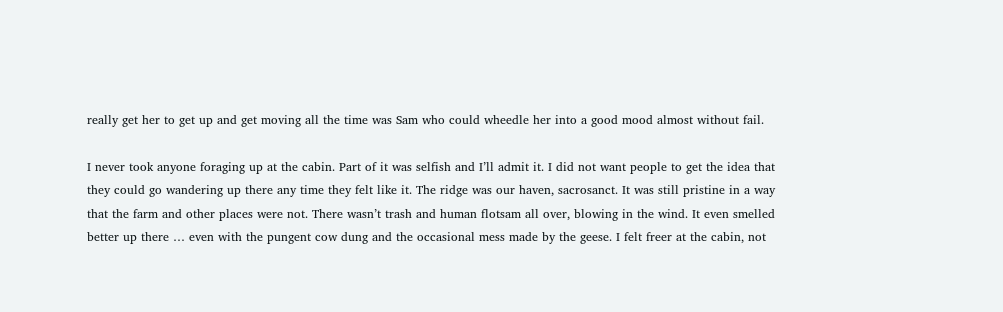really get her to get up and get moving all the time was Sam who could wheedle her into a good mood almost without fail.

I never took anyone foraging up at the cabin. Part of it was selfish and I’ll admit it. I did not want people to get the idea that they could go wandering up there any time they felt like it. The ridge was our haven, sacrosanct. It was still pristine in a way that the farm and other places were not. There wasn’t trash and human flotsam all over, blowing in the wind. It even smelled better up there … even with the pungent cow dung and the occasional mess made by the geese. I felt freer at the cabin, not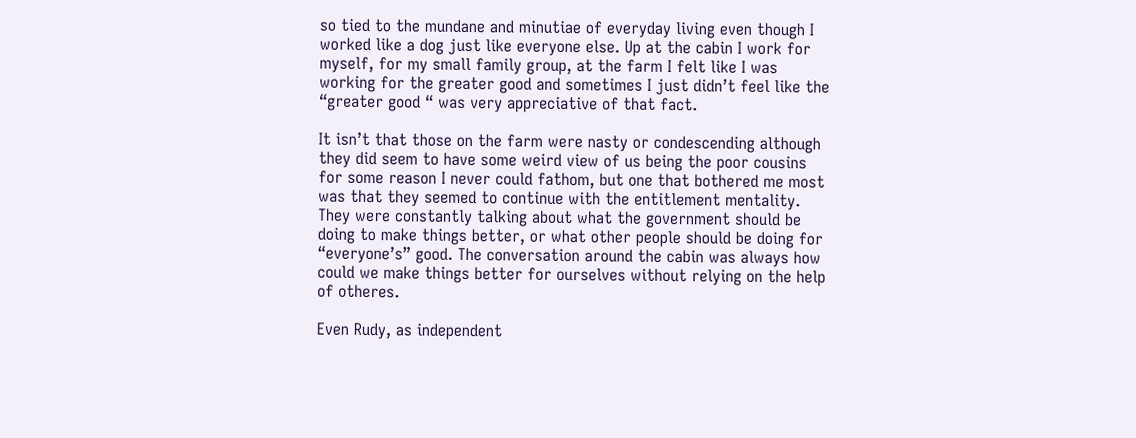so tied to the mundane and minutiae of everyday living even though I worked like a dog just like everyone else. Up at the cabin I work for myself, for my small family group, at the farm I felt like I was working for the greater good and sometimes I just didn’t feel like the “greater good “ was very appreciative of that fact.

It isn’t that those on the farm were nasty or condescending although they did seem to have some weird view of us being the poor cousins for some reason I never could fathom, but one that bothered me most was that they seemed to continue with the entitlement mentality. They were constantly talking about what the government should be doing to make things better, or what other people should be doing for “everyone’s” good. The conversation around the cabin was always how could we make things better for ourselves without relying on the help of otheres.

Even Rudy, as independent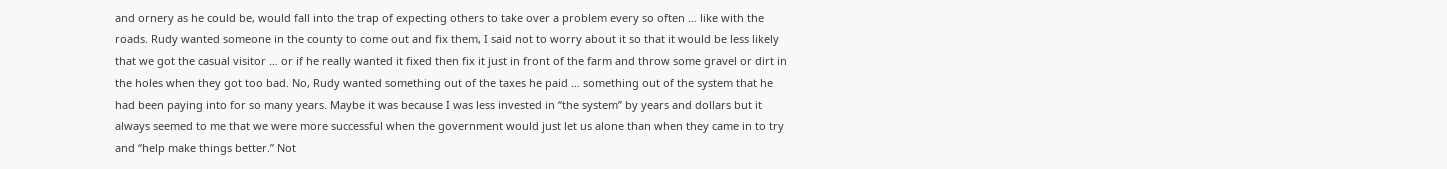and ornery as he could be, would fall into the trap of expecting others to take over a problem every so often … like with the roads. Rudy wanted someone in the county to come out and fix them, I said not to worry about it so that it would be less likely that we got the casual visitor … or if he really wanted it fixed then fix it just in front of the farm and throw some gravel or dirt in the holes when they got too bad. No, Rudy wanted something out of the taxes he paid … something out of the system that he had been paying into for so many years. Maybe it was because I was less invested in “the system” by years and dollars but it always seemed to me that we were more successful when the government would just let us alone than when they came in to try and “help make things better.” Not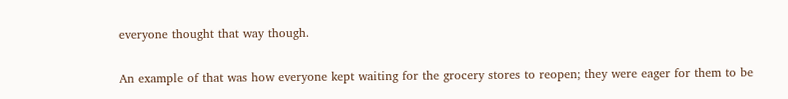everyone thought that way though.

An example of that was how everyone kept waiting for the grocery stores to reopen; they were eager for them to be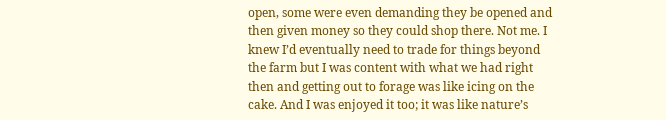open, some were even demanding they be opened and then given money so they could shop there. Not me. I knew I’d eventually need to trade for things beyond the farm but I was content with what we had right then and getting out to forage was like icing on the cake. And I was enjoyed it too; it was like nature’s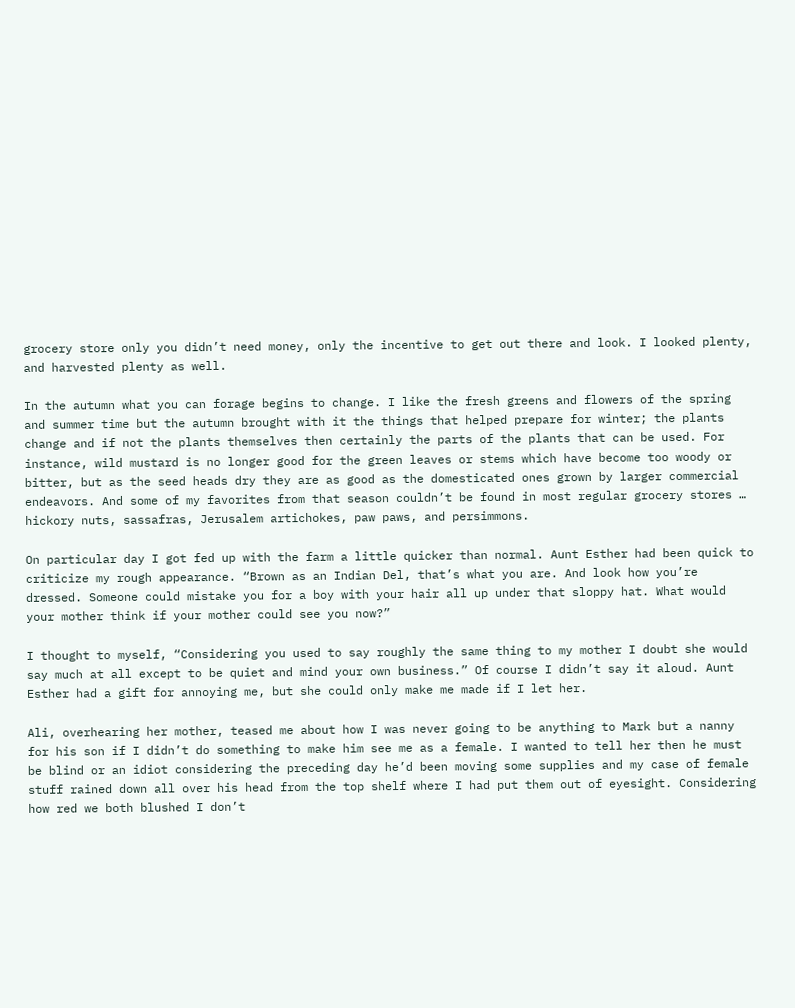grocery store only you didn’t need money, only the incentive to get out there and look. I looked plenty, and harvested plenty as well.

In the autumn what you can forage begins to change. I like the fresh greens and flowers of the spring and summer time but the autumn brought with it the things that helped prepare for winter; the plants change and if not the plants themselves then certainly the parts of the plants that can be used. For instance, wild mustard is no longer good for the green leaves or stems which have become too woody or bitter, but as the seed heads dry they are as good as the domesticated ones grown by larger commercial endeavors. And some of my favorites from that season couldn’t be found in most regular grocery stores … hickory nuts, sassafras, Jerusalem artichokes, paw paws, and persimmons.

On particular day I got fed up with the farm a little quicker than normal. Aunt Esther had been quick to criticize my rough appearance. “Brown as an Indian Del, that’s what you are. And look how you’re dressed. Someone could mistake you for a boy with your hair all up under that sloppy hat. What would your mother think if your mother could see you now?”

I thought to myself, “Considering you used to say roughly the same thing to my mother I doubt she would say much at all except to be quiet and mind your own business.” Of course I didn’t say it aloud. Aunt Esther had a gift for annoying me, but she could only make me made if I let her.

Ali, overhearing her mother, teased me about how I was never going to be anything to Mark but a nanny for his son if I didn’t do something to make him see me as a female. I wanted to tell her then he must be blind or an idiot considering the preceding day he’d been moving some supplies and my case of female stuff rained down all over his head from the top shelf where I had put them out of eyesight. Considering how red we both blushed I don’t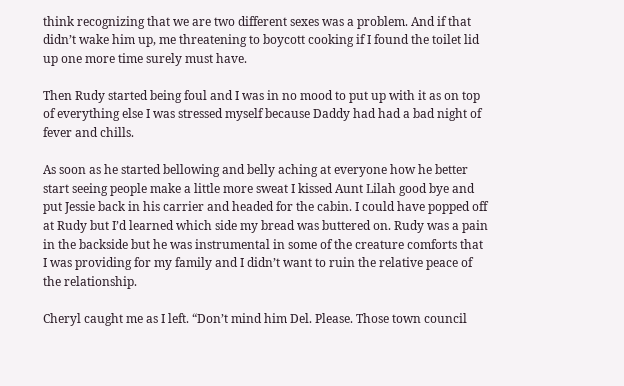think recognizing that we are two different sexes was a problem. And if that didn’t wake him up, me threatening to boycott cooking if I found the toilet lid up one more time surely must have.

Then Rudy started being foul and I was in no mood to put up with it as on top of everything else I was stressed myself because Daddy had had a bad night of fever and chills.

As soon as he started bellowing and belly aching at everyone how he better start seeing people make a little more sweat I kissed Aunt Lilah good bye and put Jessie back in his carrier and headed for the cabin. I could have popped off at Rudy but I’d learned which side my bread was buttered on. Rudy was a pain in the backside but he was instrumental in some of the creature comforts that I was providing for my family and I didn’t want to ruin the relative peace of the relationship.

Cheryl caught me as I left. “Don’t mind him Del. Please. Those town council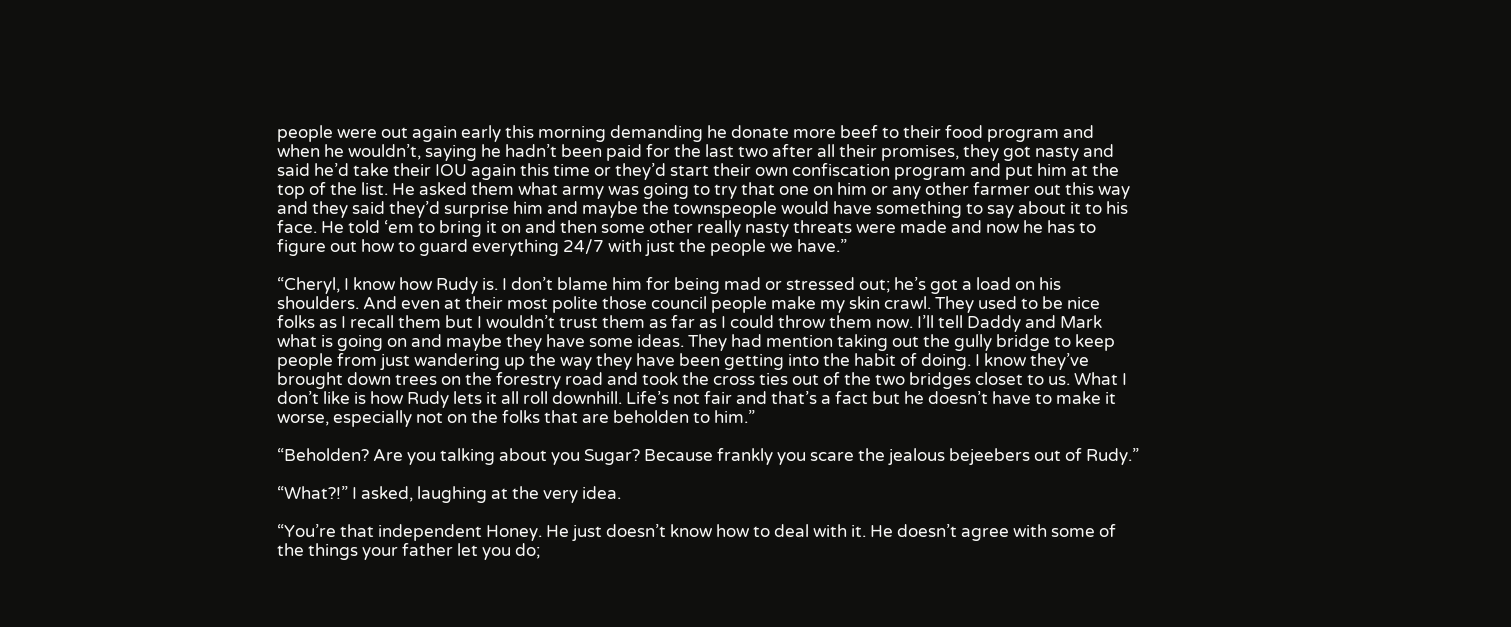people were out again early this morning demanding he donate more beef to their food program and when he wouldn’t, saying he hadn’t been paid for the last two after all their promises, they got nasty and said he’d take their IOU again this time or they’d start their own confiscation program and put him at the top of the list. He asked them what army was going to try that one on him or any other farmer out this way and they said they’d surprise him and maybe the townspeople would have something to say about it to his face. He told ‘em to bring it on and then some other really nasty threats were made and now he has to figure out how to guard everything 24/7 with just the people we have.”

“Cheryl, I know how Rudy is. I don’t blame him for being mad or stressed out; he’s got a load on his shoulders. And even at their most polite those council people make my skin crawl. They used to be nice folks as I recall them but I wouldn’t trust them as far as I could throw them now. I’ll tell Daddy and Mark what is going on and maybe they have some ideas. They had mention taking out the gully bridge to keep people from just wandering up the way they have been getting into the habit of doing. I know they’ve brought down trees on the forestry road and took the cross ties out of the two bridges closet to us. What I don’t like is how Rudy lets it all roll downhill. Life’s not fair and that’s a fact but he doesn’t have to make it worse, especially not on the folks that are beholden to him.”

“Beholden? Are you talking about you Sugar? Because frankly you scare the jealous bejeebers out of Rudy.”

“What?!” I asked, laughing at the very idea.

“You’re that independent Honey. He just doesn’t know how to deal with it. He doesn’t agree with some of the things your father let you do;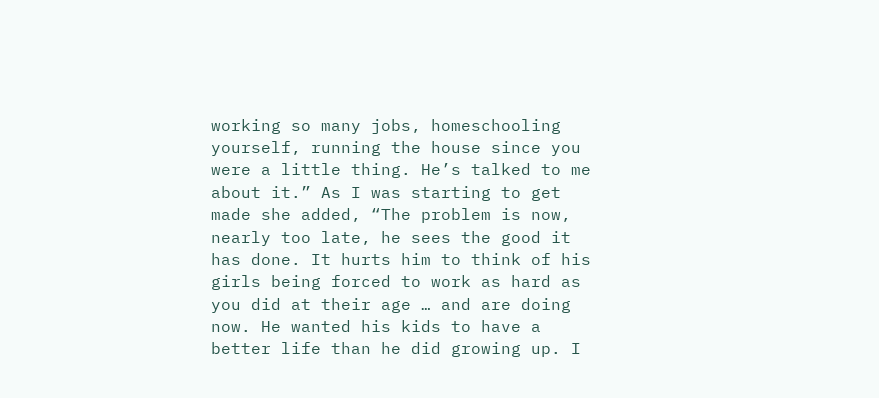working so many jobs, homeschooling yourself, running the house since you were a little thing. He’s talked to me about it.” As I was starting to get made she added, “The problem is now, nearly too late, he sees the good it has done. It hurts him to think of his girls being forced to work as hard as you did at their age … and are doing now. He wanted his kids to have a better life than he did growing up. I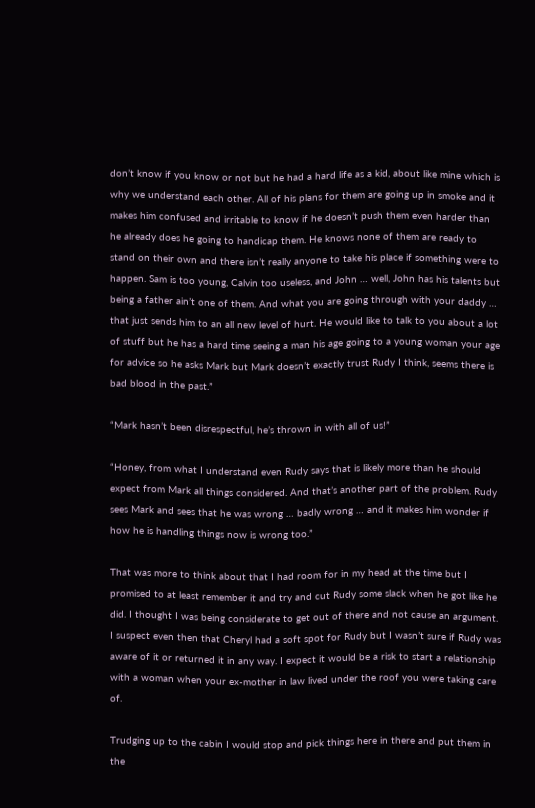don’t know if you know or not but he had a hard life as a kid, about like mine which is why we understand each other. All of his plans for them are going up in smoke and it makes him confused and irritable to know if he doesn’t push them even harder than he already does he going to handicap them. He knows none of them are ready to stand on their own and there isn’t really anyone to take his place if something were to happen. Sam is too young, Calvin too useless, and John … well, John has his talents but being a father ain’t one of them. And what you are going through with your daddy … that just sends him to an all new level of hurt. He would like to talk to you about a lot of stuff but he has a hard time seeing a man his age going to a young woman your age for advice so he asks Mark but Mark doesn’t exactly trust Rudy I think, seems there is bad blood in the past.”

“Mark hasn’t been disrespectful, he’s thrown in with all of us!”

“Honey, from what I understand even Rudy says that is likely more than he should expect from Mark all things considered. And that’s another part of the problem. Rudy sees Mark and sees that he was wrong … badly wrong … and it makes him wonder if how he is handling things now is wrong too.”

That was more to think about that I had room for in my head at the time but I promised to at least remember it and try and cut Rudy some slack when he got like he did. I thought I was being considerate to get out of there and not cause an argument. I suspect even then that Cheryl had a soft spot for Rudy but I wasn’t sure if Rudy was aware of it or returned it in any way. I expect it would be a risk to start a relationship with a woman when your ex-mother in law lived under the roof you were taking care of.

Trudging up to the cabin I would stop and pick things here in there and put them in the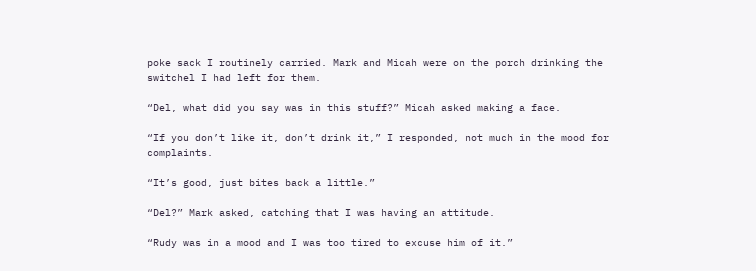poke sack I routinely carried. Mark and Micah were on the porch drinking the switchel I had left for them.

“Del, what did you say was in this stuff?” Micah asked making a face.

“If you don’t like it, don’t drink it,” I responded, not much in the mood for complaints.

“It’s good, just bites back a little.”

“Del?” Mark asked, catching that I was having an attitude.

“Rudy was in a mood and I was too tired to excuse him of it.”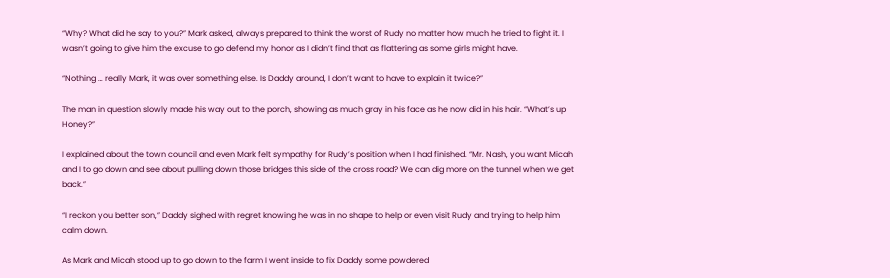“Why? What did he say to you?” Mark asked, always prepared to think the worst of Rudy no matter how much he tried to fight it. I wasn’t going to give him the excuse to go defend my honor as I didn’t find that as flattering as some girls might have.

“Nothing … really Mark, it was over something else. Is Daddy around, I don’t want to have to explain it twice?”

The man in question slowly made his way out to the porch, showing as much gray in his face as he now did in his hair. “What’s up Honey?”

I explained about the town council and even Mark felt sympathy for Rudy’s position when I had finished. “Mr. Nash, you want Micah and I to go down and see about pulling down those bridges this side of the cross road? We can dig more on the tunnel when we get back.”

“I reckon you better son,” Daddy sighed with regret knowing he was in no shape to help or even visit Rudy and trying to help him calm down.

As Mark and Micah stood up to go down to the farm I went inside to fix Daddy some powdered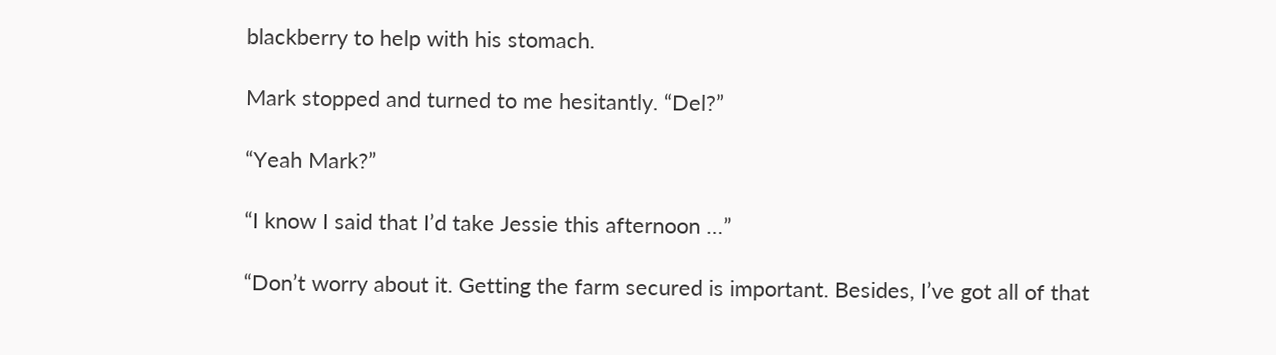blackberry to help with his stomach.

Mark stopped and turned to me hesitantly. “Del?”

“Yeah Mark?”

“I know I said that I’d take Jessie this afternoon …”

“Don’t worry about it. Getting the farm secured is important. Besides, I’ve got all of that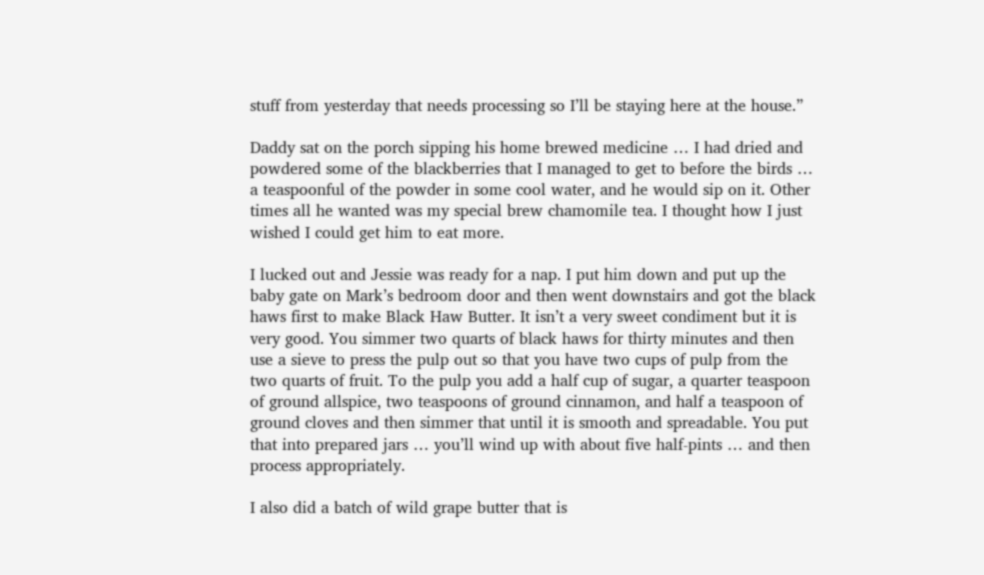stuff from yesterday that needs processing so I’ll be staying here at the house.”

Daddy sat on the porch sipping his home brewed medicine … I had dried and powdered some of the blackberries that I managed to get to before the birds … a teaspoonful of the powder in some cool water, and he would sip on it. Other times all he wanted was my special brew chamomile tea. I thought how I just wished I could get him to eat more.

I lucked out and Jessie was ready for a nap. I put him down and put up the baby gate on Mark’s bedroom door and then went downstairs and got the black haws first to make Black Haw Butter. It isn’t a very sweet condiment but it is very good. You simmer two quarts of black haws for thirty minutes and then use a sieve to press the pulp out so that you have two cups of pulp from the two quarts of fruit. To the pulp you add a half cup of sugar, a quarter teaspoon of ground allspice, two teaspoons of ground cinnamon, and half a teaspoon of ground cloves and then simmer that until it is smooth and spreadable. You put that into prepared jars … you’ll wind up with about five half-pints … and then process appropriately.

I also did a batch of wild grape butter that is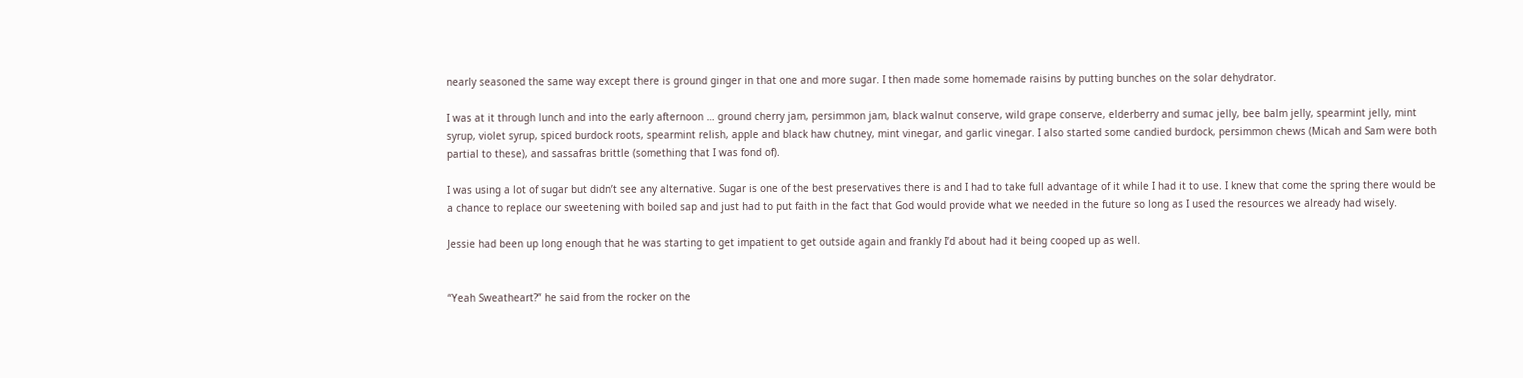nearly seasoned the same way except there is ground ginger in that one and more sugar. I then made some homemade raisins by putting bunches on the solar dehydrator.

I was at it through lunch and into the early afternoon … ground cherry jam, persimmon jam, black walnut conserve, wild grape conserve, elderberry and sumac jelly, bee balm jelly, spearmint jelly, mint syrup, violet syrup, spiced burdock roots, spearmint relish, apple and black haw chutney, mint vinegar, and garlic vinegar. I also started some candied burdock, persimmon chews (Micah and Sam were both partial to these), and sassafras brittle (something that I was fond of).

I was using a lot of sugar but didn’t see any alternative. Sugar is one of the best preservatives there is and I had to take full advantage of it while I had it to use. I knew that come the spring there would be a chance to replace our sweetening with boiled sap and just had to put faith in the fact that God would provide what we needed in the future so long as I used the resources we already had wisely.

Jessie had been up long enough that he was starting to get impatient to get outside again and frankly I’d about had it being cooped up as well.


“Yeah Sweatheart?” he said from the rocker on the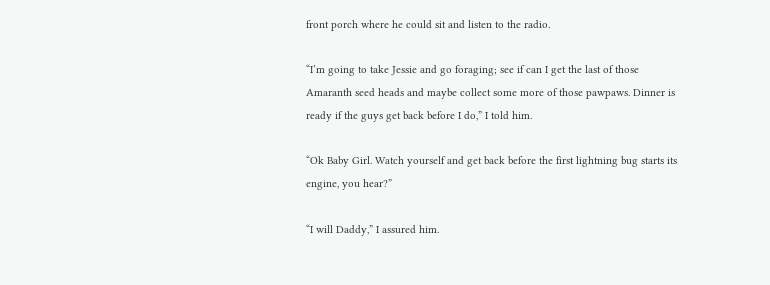front porch where he could sit and listen to the radio.

“I’m going to take Jessie and go foraging; see if can I get the last of those Amaranth seed heads and maybe collect some more of those pawpaws. Dinner is ready if the guys get back before I do,” I told him.

“Ok Baby Girl. Watch yourself and get back before the first lightning bug starts its engine, you hear?”

“I will Daddy,” I assured him.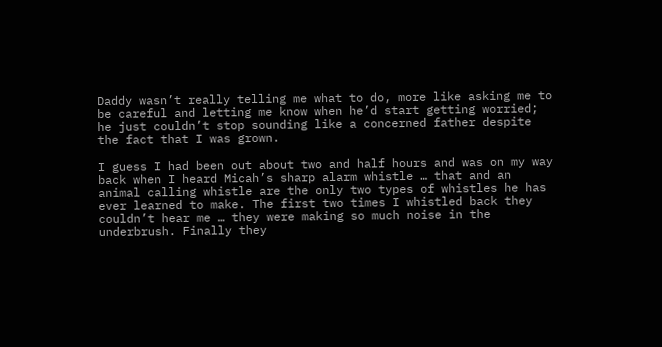Daddy wasn’t really telling me what to do, more like asking me to be careful and letting me know when he’d start getting worried; he just couldn’t stop sounding like a concerned father despite the fact that I was grown.

I guess I had been out about two and half hours and was on my way back when I heard Micah’s sharp alarm whistle … that and an animal calling whistle are the only two types of whistles he has ever learned to make. The first two times I whistled back they couldn’t hear me … they were making so much noise in the underbrush. Finally they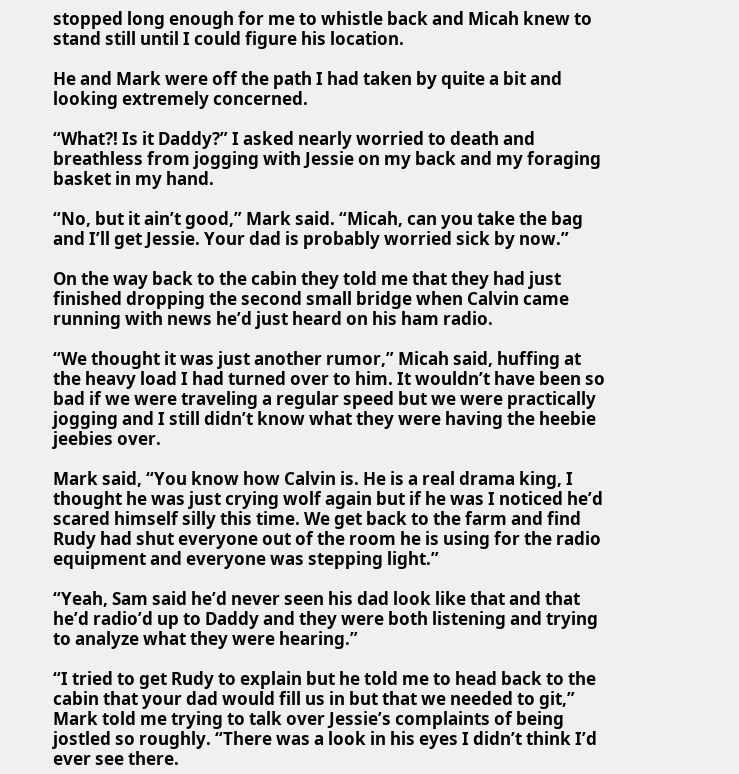stopped long enough for me to whistle back and Micah knew to stand still until I could figure his location.

He and Mark were off the path I had taken by quite a bit and looking extremely concerned.

“What?! Is it Daddy?” I asked nearly worried to death and breathless from jogging with Jessie on my back and my foraging basket in my hand.

“No, but it ain’t good,” Mark said. “Micah, can you take the bag and I’ll get Jessie. Your dad is probably worried sick by now.”

On the way back to the cabin they told me that they had just finished dropping the second small bridge when Calvin came running with news he’d just heard on his ham radio.

“We thought it was just another rumor,” Micah said, huffing at the heavy load I had turned over to him. It wouldn’t have been so bad if we were traveling a regular speed but we were practically jogging and I still didn’t know what they were having the heebie jeebies over.

Mark said, “You know how Calvin is. He is a real drama king, I thought he was just crying wolf again but if he was I noticed he’d scared himself silly this time. We get back to the farm and find Rudy had shut everyone out of the room he is using for the radio equipment and everyone was stepping light.”

“Yeah, Sam said he’d never seen his dad look like that and that he’d radio’d up to Daddy and they were both listening and trying to analyze what they were hearing.”

“I tried to get Rudy to explain but he told me to head back to the cabin that your dad would fill us in but that we needed to git,” Mark told me trying to talk over Jessie’s complaints of being jostled so roughly. “There was a look in his eyes I didn’t think I’d ever see there.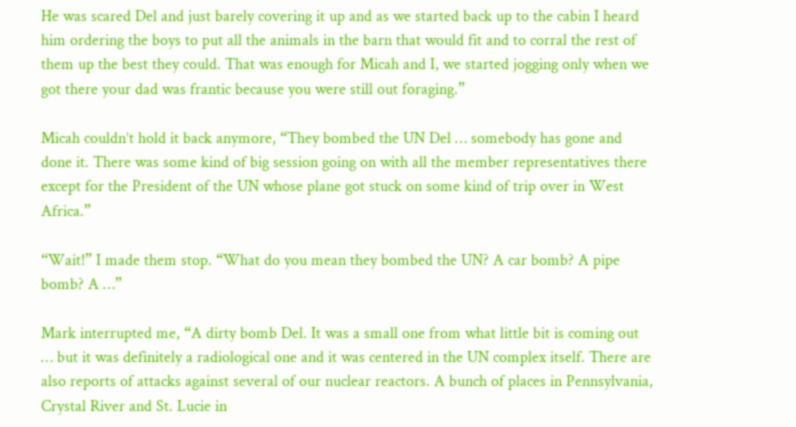He was scared Del and just barely covering it up and as we started back up to the cabin I heard him ordering the boys to put all the animals in the barn that would fit and to corral the rest of them up the best they could. That was enough for Micah and I, we started jogging only when we got there your dad was frantic because you were still out foraging.”

Micah couldn’t hold it back anymore, “They bombed the UN Del … somebody has gone and done it. There was some kind of big session going on with all the member representatives there except for the President of the UN whose plane got stuck on some kind of trip over in West Africa.”

“Wait!” I made them stop. “What do you mean they bombed the UN? A car bomb? A pipe bomb? A …”

Mark interrupted me, “A dirty bomb Del. It was a small one from what little bit is coming out … but it was definitely a radiological one and it was centered in the UN complex itself. There are also reports of attacks against several of our nuclear reactors. A bunch of places in Pennsylvania, Crystal River and St. Lucie in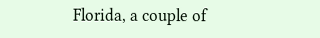Florida, a couple of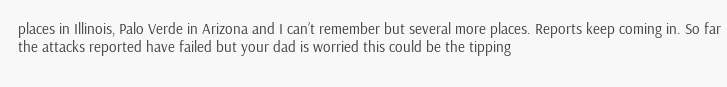places in Illinois, Palo Verde in Arizona and I can’t remember but several more places. Reports keep coming in. So far the attacks reported have failed but your dad is worried this could be the tipping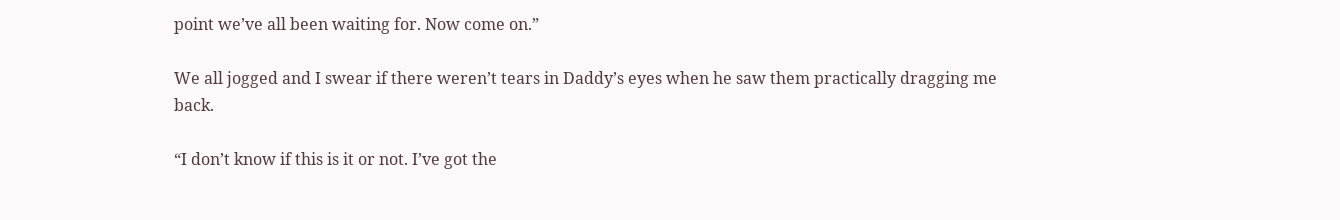point we’ve all been waiting for. Now come on.”

We all jogged and I swear if there weren’t tears in Daddy’s eyes when he saw them practically dragging me back.

“I don’t know if this is it or not. I’ve got the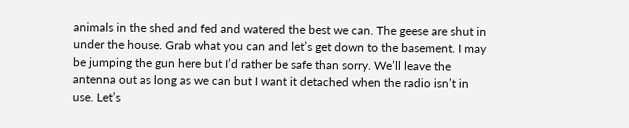animals in the shed and fed and watered the best we can. The geese are shut in under the house. Grab what you can and let’s get down to the basement. I may be jumping the gun here but I’d rather be safe than sorry. We’ll leave the antenna out as long as we can but I want it detached when the radio isn’t in use. Let’s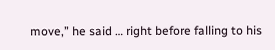move,” he said … right before falling to his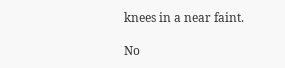knees in a near faint.

No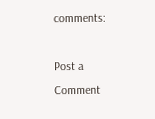comments:

Post a Comment